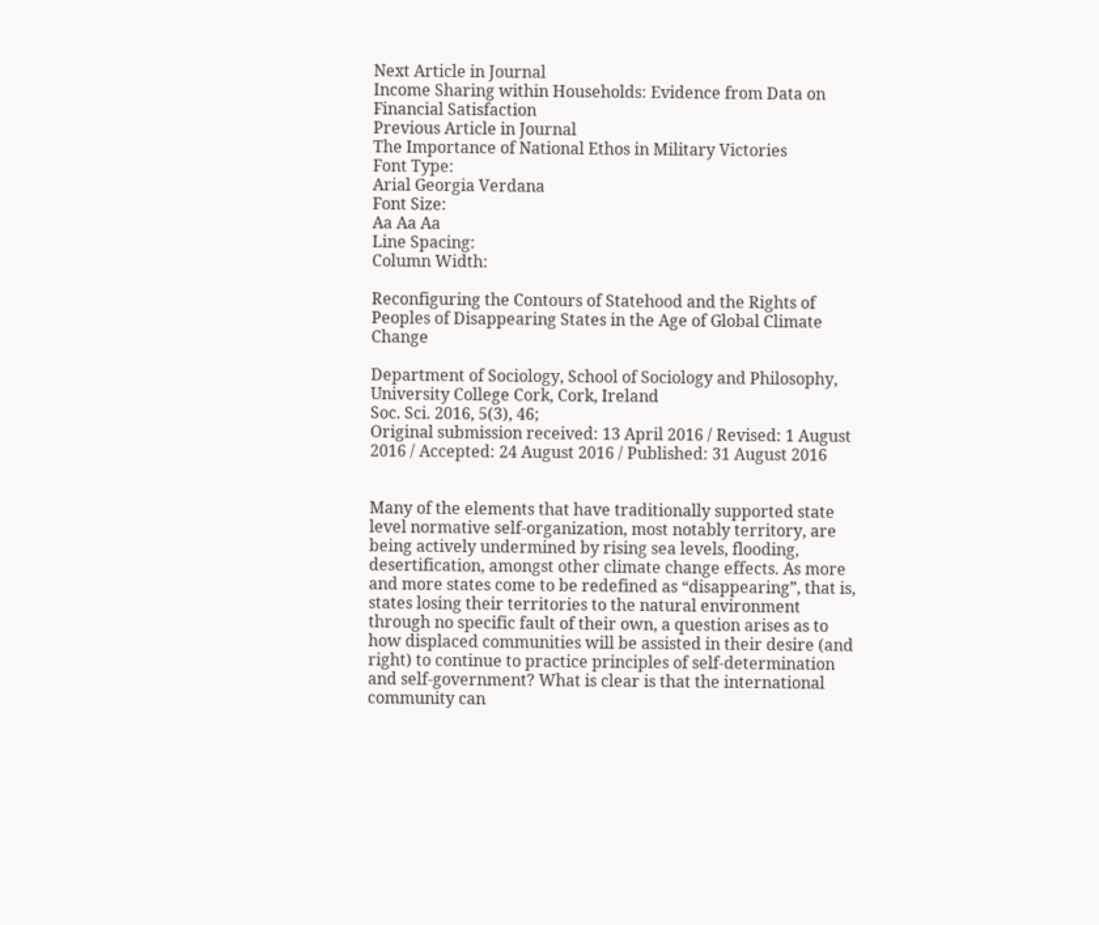Next Article in Journal
Income Sharing within Households: Evidence from Data on Financial Satisfaction
Previous Article in Journal
The Importance of National Ethos in Military Victories
Font Type:
Arial Georgia Verdana
Font Size:
Aa Aa Aa
Line Spacing:
Column Width:

Reconfiguring the Contours of Statehood and the Rights of Peoples of Disappearing States in the Age of Global Climate Change

Department of Sociology, School of Sociology and Philosophy, University College Cork, Cork, Ireland
Soc. Sci. 2016, 5(3), 46;
Original submission received: 13 April 2016 / Revised: 1 August 2016 / Accepted: 24 August 2016 / Published: 31 August 2016


Many of the elements that have traditionally supported state level normative self-organization, most notably territory, are being actively undermined by rising sea levels, flooding, desertification, amongst other climate change effects. As more and more states come to be redefined as “disappearing”, that is, states losing their territories to the natural environment through no specific fault of their own, a question arises as to how displaced communities will be assisted in their desire (and right) to continue to practice principles of self-determination and self-government? What is clear is that the international community can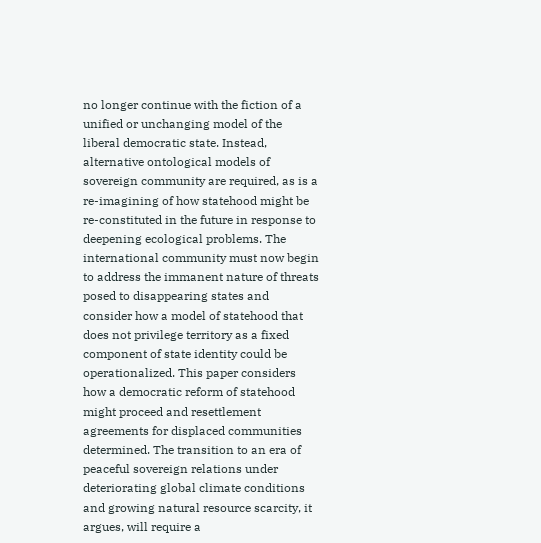no longer continue with the fiction of a unified or unchanging model of the liberal democratic state. Instead, alternative ontological models of sovereign community are required, as is a re-imagining of how statehood might be re-constituted in the future in response to deepening ecological problems. The international community must now begin to address the immanent nature of threats posed to disappearing states and consider how a model of statehood that does not privilege territory as a fixed component of state identity could be operationalized. This paper considers how a democratic reform of statehood might proceed and resettlement agreements for displaced communities determined. The transition to an era of peaceful sovereign relations under deteriorating global climate conditions and growing natural resource scarcity, it argues, will require a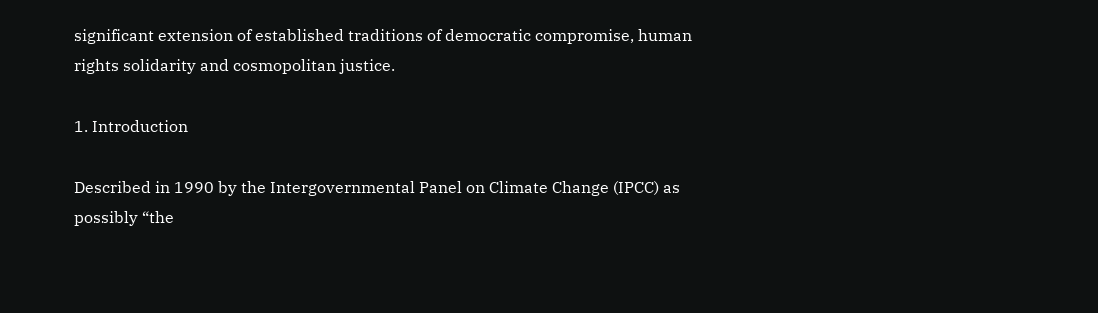significant extension of established traditions of democratic compromise, human rights solidarity and cosmopolitan justice.

1. Introduction

Described in 1990 by the Intergovernmental Panel on Climate Change (IPCC) as possibly “the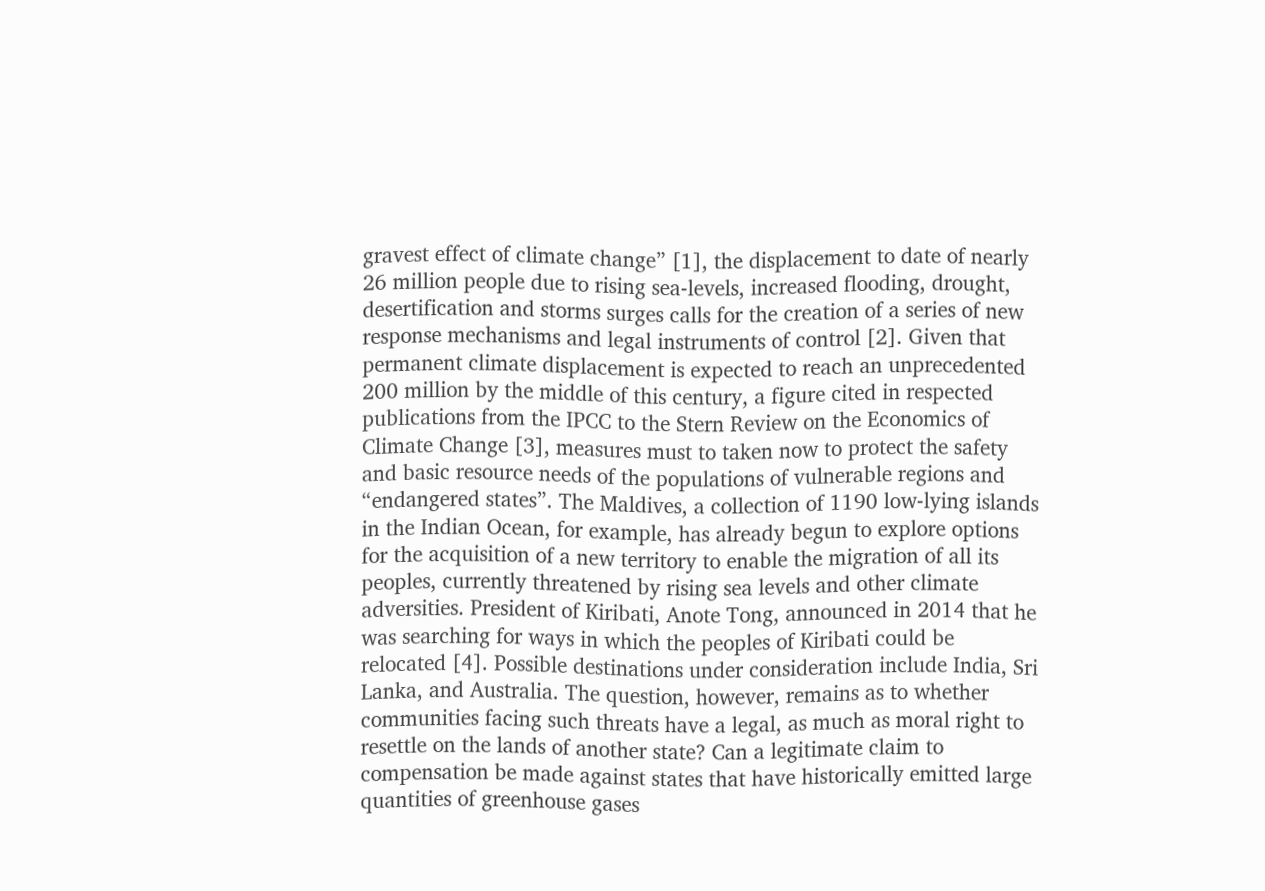gravest effect of climate change” [1], the displacement to date of nearly 26 million people due to rising sea-levels, increased flooding, drought, desertification and storms surges calls for the creation of a series of new response mechanisms and legal instruments of control [2]. Given that permanent climate displacement is expected to reach an unprecedented 200 million by the middle of this century, a figure cited in respected publications from the IPCC to the Stern Review on the Economics of Climate Change [3], measures must to taken now to protect the safety and basic resource needs of the populations of vulnerable regions and “endangered states”. The Maldives, a collection of 1190 low-lying islands in the Indian Ocean, for example, has already begun to explore options for the acquisition of a new territory to enable the migration of all its peoples, currently threatened by rising sea levels and other climate adversities. President of Kiribati, Anote Tong, announced in 2014 that he was searching for ways in which the peoples of Kiribati could be relocated [4]. Possible destinations under consideration include India, Sri Lanka, and Australia. The question, however, remains as to whether communities facing such threats have a legal, as much as moral right to resettle on the lands of another state? Can a legitimate claim to compensation be made against states that have historically emitted large quantities of greenhouse gases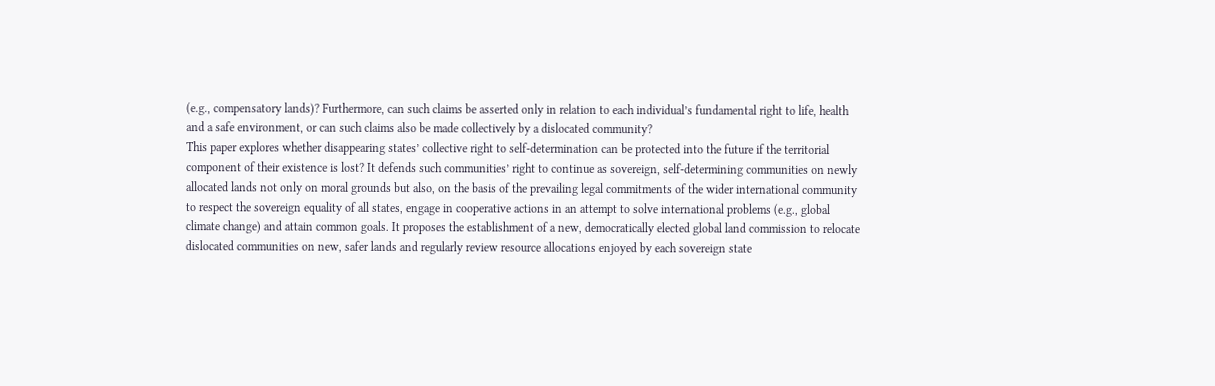(e.g., compensatory lands)? Furthermore, can such claims be asserted only in relation to each individual’s fundamental right to life, health and a safe environment, or can such claims also be made collectively by a dislocated community?
This paper explores whether disappearing states’ collective right to self-determination can be protected into the future if the territorial component of their existence is lost? It defends such communities’ right to continue as sovereign, self-determining communities on newly allocated lands not only on moral grounds but also, on the basis of the prevailing legal commitments of the wider international community to respect the sovereign equality of all states, engage in cooperative actions in an attempt to solve international problems (e.g., global climate change) and attain common goals. It proposes the establishment of a new, democratically elected global land commission to relocate dislocated communities on new, safer lands and regularly review resource allocations enjoyed by each sovereign state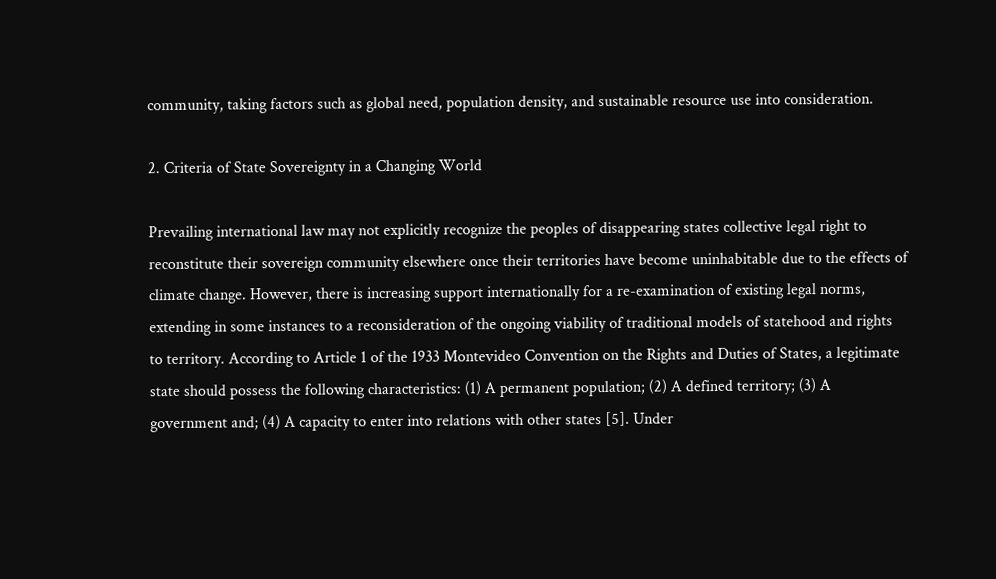community, taking factors such as global need, population density, and sustainable resource use into consideration.

2. Criteria of State Sovereignty in a Changing World

Prevailing international law may not explicitly recognize the peoples of disappearing states collective legal right to reconstitute their sovereign community elsewhere once their territories have become uninhabitable due to the effects of climate change. However, there is increasing support internationally for a re-examination of existing legal norms, extending in some instances to a reconsideration of the ongoing viability of traditional models of statehood and rights to territory. According to Article 1 of the 1933 Montevideo Convention on the Rights and Duties of States, a legitimate state should possess the following characteristics: (1) A permanent population; (2) A defined territory; (3) A government and; (4) A capacity to enter into relations with other states [5]. Under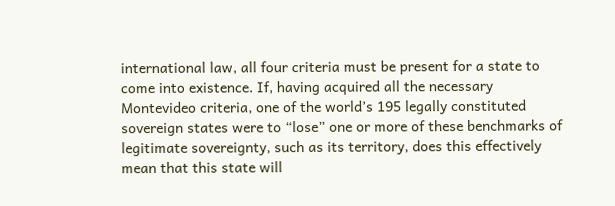international law, all four criteria must be present for a state to come into existence. If, having acquired all the necessary Montevideo criteria, one of the world’s 195 legally constituted sovereign states were to “lose” one or more of these benchmarks of legitimate sovereignty, such as its territory, does this effectively mean that this state will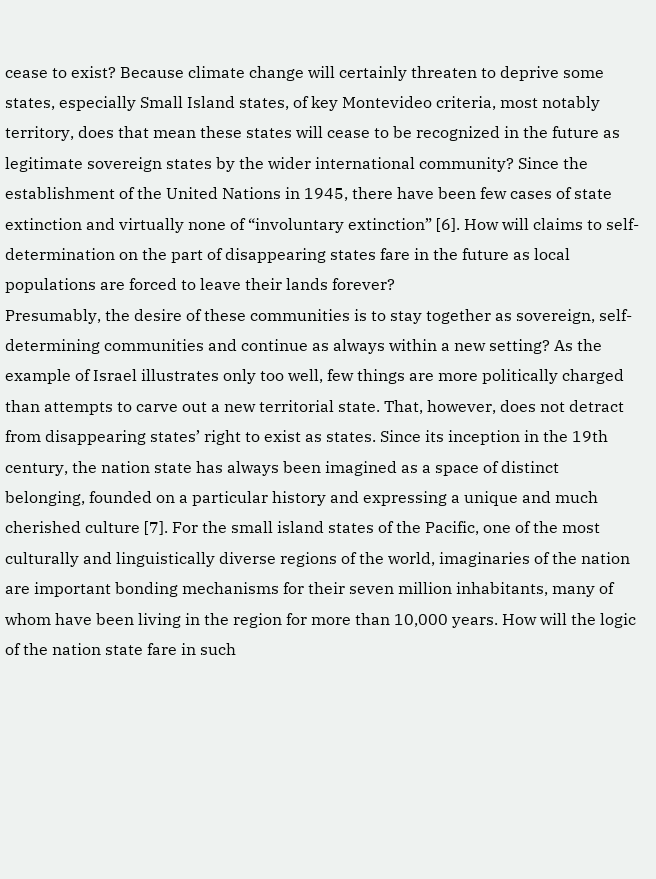cease to exist? Because climate change will certainly threaten to deprive some states, especially Small Island states, of key Montevideo criteria, most notably territory, does that mean these states will cease to be recognized in the future as legitimate sovereign states by the wider international community? Since the establishment of the United Nations in 1945, there have been few cases of state extinction and virtually none of “involuntary extinction” [6]. How will claims to self-determination on the part of disappearing states fare in the future as local populations are forced to leave their lands forever?
Presumably, the desire of these communities is to stay together as sovereign, self-determining communities and continue as always within a new setting? As the example of Israel illustrates only too well, few things are more politically charged than attempts to carve out a new territorial state. That, however, does not detract from disappearing states’ right to exist as states. Since its inception in the 19th century, the nation state has always been imagined as a space of distinct belonging, founded on a particular history and expressing a unique and much cherished culture [7]. For the small island states of the Pacific, one of the most culturally and linguistically diverse regions of the world, imaginaries of the nation are important bonding mechanisms for their seven million inhabitants, many of whom have been living in the region for more than 10,000 years. How will the logic of the nation state fare in such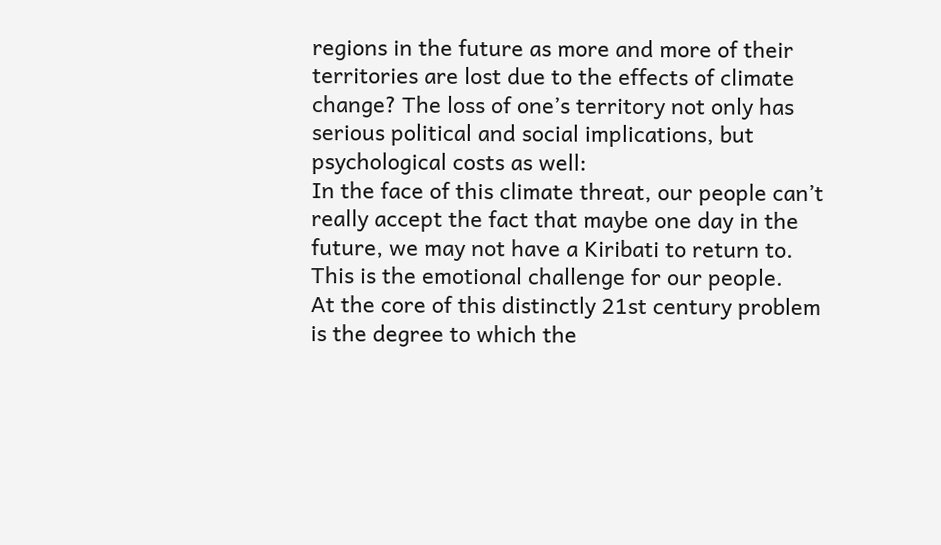regions in the future as more and more of their territories are lost due to the effects of climate change? The loss of one’s territory not only has serious political and social implications, but psychological costs as well:
In the face of this climate threat, our people can’t really accept the fact that maybe one day in the future, we may not have a Kiribati to return to. This is the emotional challenge for our people.
At the core of this distinctly 21st century problem is the degree to which the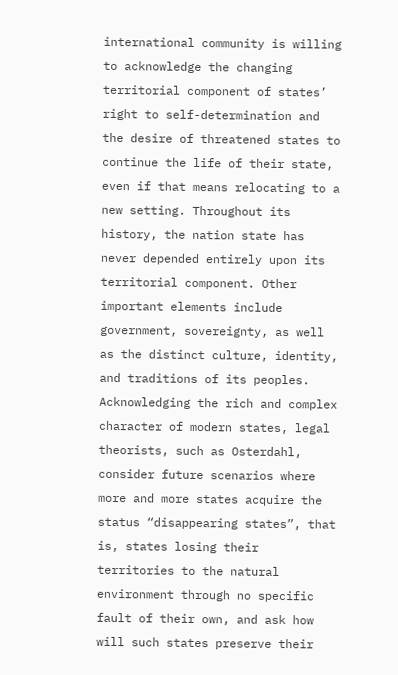international community is willing to acknowledge the changing territorial component of states’ right to self-determination and the desire of threatened states to continue the life of their state, even if that means relocating to a new setting. Throughout its history, the nation state has never depended entirely upon its territorial component. Other important elements include government, sovereignty, as well as the distinct culture, identity, and traditions of its peoples. Acknowledging the rich and complex character of modern states, legal theorists, such as Osterdahl, consider future scenarios where more and more states acquire the status “disappearing states”, that is, states losing their territories to the natural environment through no specific fault of their own, and ask how will such states preserve their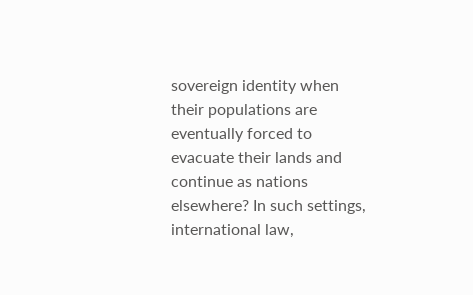sovereign identity when their populations are eventually forced to evacuate their lands and continue as nations elsewhere? In such settings, international law,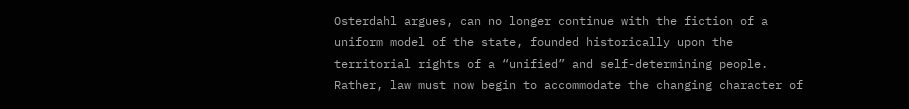Osterdahl argues, can no longer continue with the fiction of a uniform model of the state, founded historically upon the territorial rights of a “unified” and self-determining people. Rather, law must now begin to accommodate the changing character of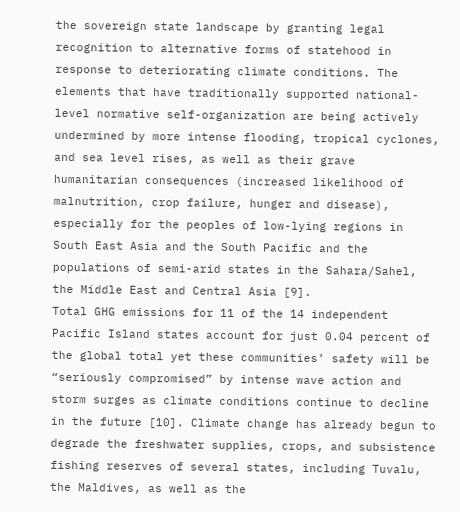the sovereign state landscape by granting legal recognition to alternative forms of statehood in response to deteriorating climate conditions. The elements that have traditionally supported national-level normative self-organization are being actively undermined by more intense flooding, tropical cyclones, and sea level rises, as well as their grave humanitarian consequences (increased likelihood of malnutrition, crop failure, hunger and disease), especially for the peoples of low-lying regions in South East Asia and the South Pacific and the populations of semi-arid states in the Sahara/Sahel, the Middle East and Central Asia [9].
Total GHG emissions for 11 of the 14 independent Pacific Island states account for just 0.04 percent of the global total yet these communities’ safety will be “seriously compromised” by intense wave action and storm surges as climate conditions continue to decline in the future [10]. Climate change has already begun to degrade the freshwater supplies, crops, and subsistence fishing reserves of several states, including Tuvalu, the Maldives, as well as the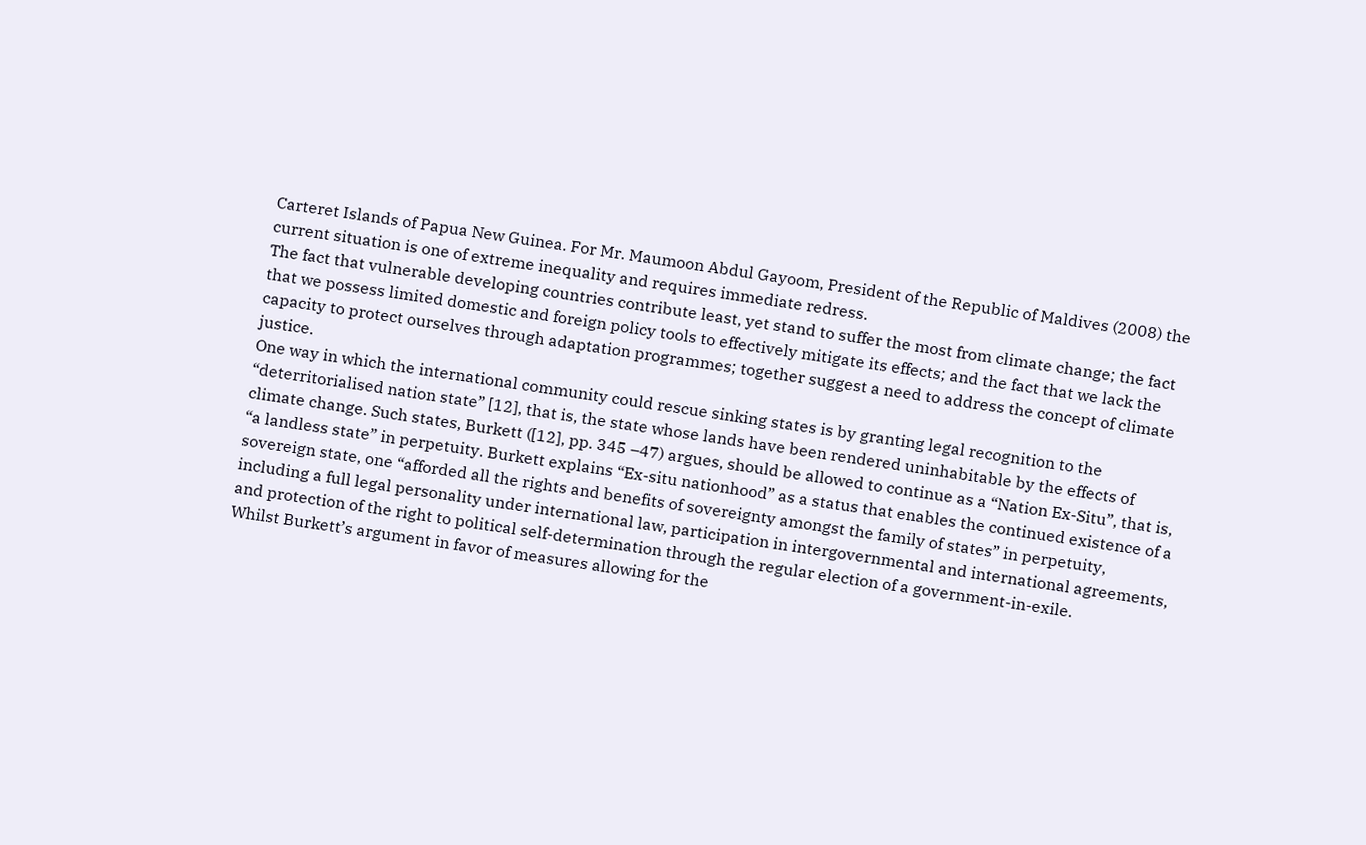Carteret Islands of Papua New Guinea. For Mr. Maumoon Abdul Gayoom, President of the Republic of Maldives (2008) the current situation is one of extreme inequality and requires immediate redress.
The fact that vulnerable developing countries contribute least, yet stand to suffer the most from climate change; the fact that we possess limited domestic and foreign policy tools to effectively mitigate its effects; and the fact that we lack the capacity to protect ourselves through adaptation programmes; together suggest a need to address the concept of climate justice.
One way in which the international community could rescue sinking states is by granting legal recognition to the “deterritorialised nation state” [12], that is, the state whose lands have been rendered uninhabitable by the effects of climate change. Such states, Burkett ([12], pp. 345 –47) argues, should be allowed to continue as a “Nation Ex-Situ”, that is, “a landless state” in perpetuity. Burkett explains “Ex-situ nationhood” as a status that enables the continued existence of a sovereign state, one “afforded all the rights and benefits of sovereignty amongst the family of states” in perpetuity, including a full legal personality under international law, participation in intergovernmental and international agreements, and protection of the right to political self-determination through the regular election of a government-in-exile.
Whilst Burkett’s argument in favor of measures allowing for the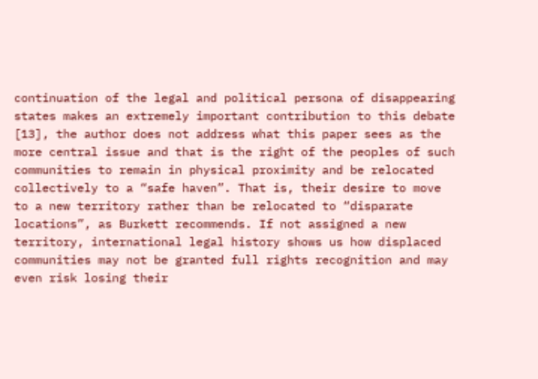continuation of the legal and political persona of disappearing states makes an extremely important contribution to this debate [13], the author does not address what this paper sees as the more central issue and that is the right of the peoples of such communities to remain in physical proximity and be relocated collectively to a “safe haven”. That is, their desire to move to a new territory rather than be relocated to “disparate locations”, as Burkett recommends. If not assigned a new territory, international legal history shows us how displaced communities may not be granted full rights recognition and may even risk losing their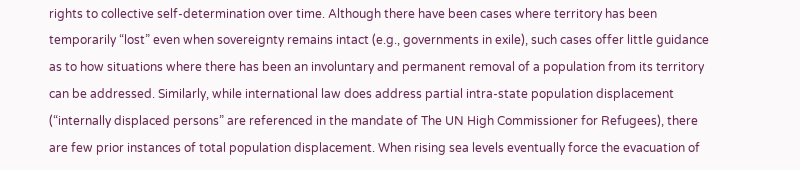rights to collective self-determination over time. Although there have been cases where territory has been temporarily “lost” even when sovereignty remains intact (e.g., governments in exile), such cases offer little guidance as to how situations where there has been an involuntary and permanent removal of a population from its territory can be addressed. Similarly, while international law does address partial intra-state population displacement (“internally displaced persons” are referenced in the mandate of The UN High Commissioner for Refugees), there are few prior instances of total population displacement. When rising sea levels eventually force the evacuation of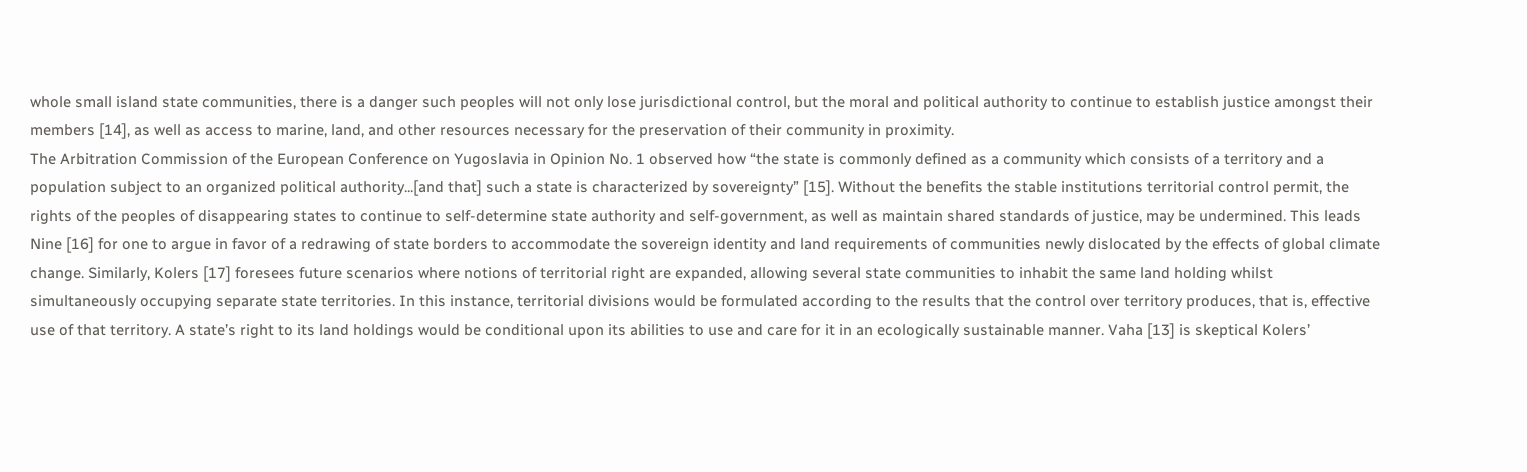whole small island state communities, there is a danger such peoples will not only lose jurisdictional control, but the moral and political authority to continue to establish justice amongst their members [14], as well as access to marine, land, and other resources necessary for the preservation of their community in proximity.
The Arbitration Commission of the European Conference on Yugoslavia in Opinion No. 1 observed how “the state is commonly defined as a community which consists of a territory and a population subject to an organized political authority...[and that] such a state is characterized by sovereignty” [15]. Without the benefits the stable institutions territorial control permit, the rights of the peoples of disappearing states to continue to self-determine state authority and self-government, as well as maintain shared standards of justice, may be undermined. This leads Nine [16] for one to argue in favor of a redrawing of state borders to accommodate the sovereign identity and land requirements of communities newly dislocated by the effects of global climate change. Similarly, Kolers [17] foresees future scenarios where notions of territorial right are expanded, allowing several state communities to inhabit the same land holding whilst simultaneously occupying separate state territories. In this instance, territorial divisions would be formulated according to the results that the control over territory produces, that is, effective use of that territory. A state’s right to its land holdings would be conditional upon its abilities to use and care for it in an ecologically sustainable manner. Vaha [13] is skeptical Kolers’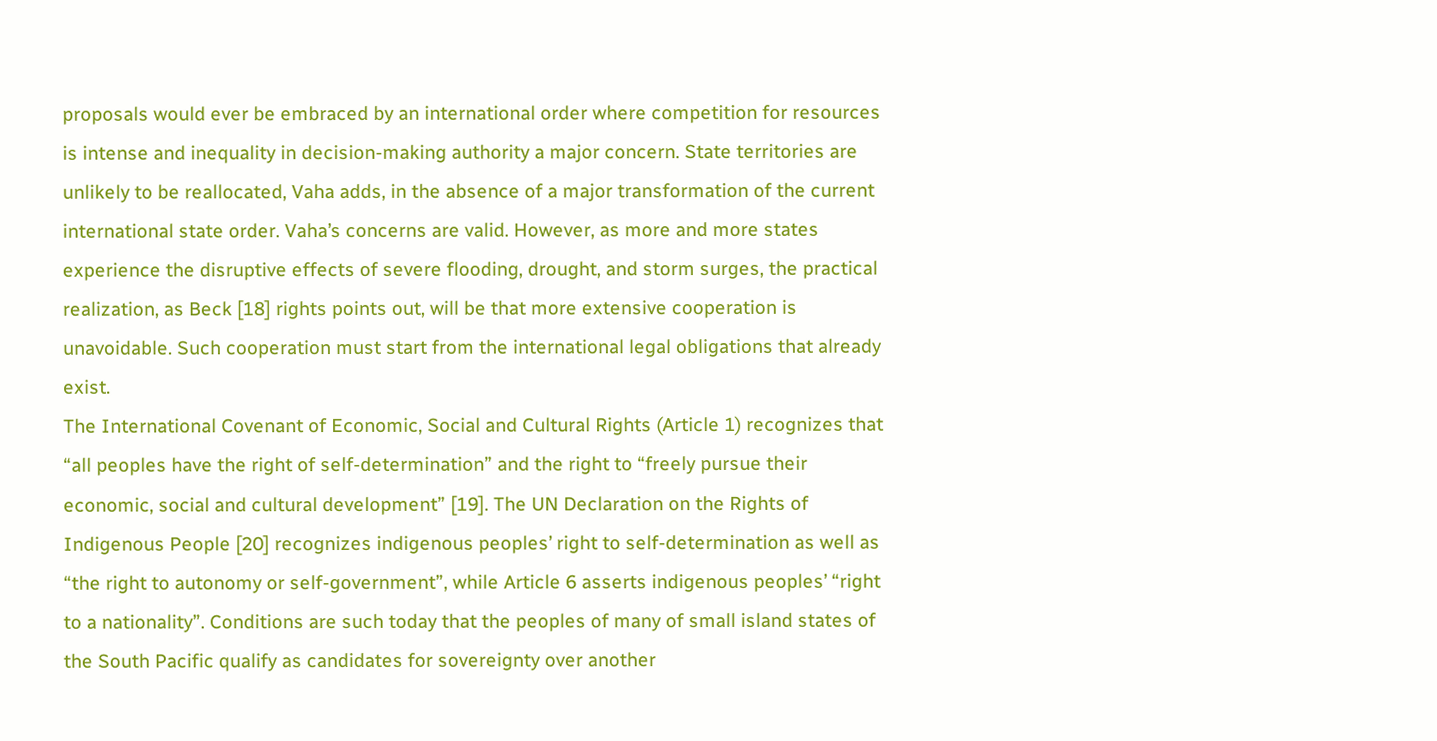proposals would ever be embraced by an international order where competition for resources is intense and inequality in decision-making authority a major concern. State territories are unlikely to be reallocated, Vaha adds, in the absence of a major transformation of the current international state order. Vaha’s concerns are valid. However, as more and more states experience the disruptive effects of severe flooding, drought, and storm surges, the practical realization, as Beck [18] rights points out, will be that more extensive cooperation is unavoidable. Such cooperation must start from the international legal obligations that already exist.
The International Covenant of Economic, Social and Cultural Rights (Article 1) recognizes that “all peoples have the right of self-determination” and the right to “freely pursue their economic, social and cultural development” [19]. The UN Declaration on the Rights of Indigenous People [20] recognizes indigenous peoples’ right to self-determination as well as “the right to autonomy or self-government”, while Article 6 asserts indigenous peoples’ “right to a nationality”. Conditions are such today that the peoples of many of small island states of the South Pacific qualify as candidates for sovereignty over another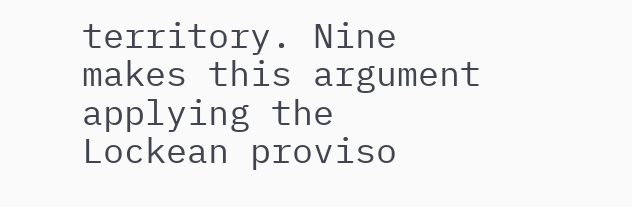territory. Nine makes this argument applying the Lockean proviso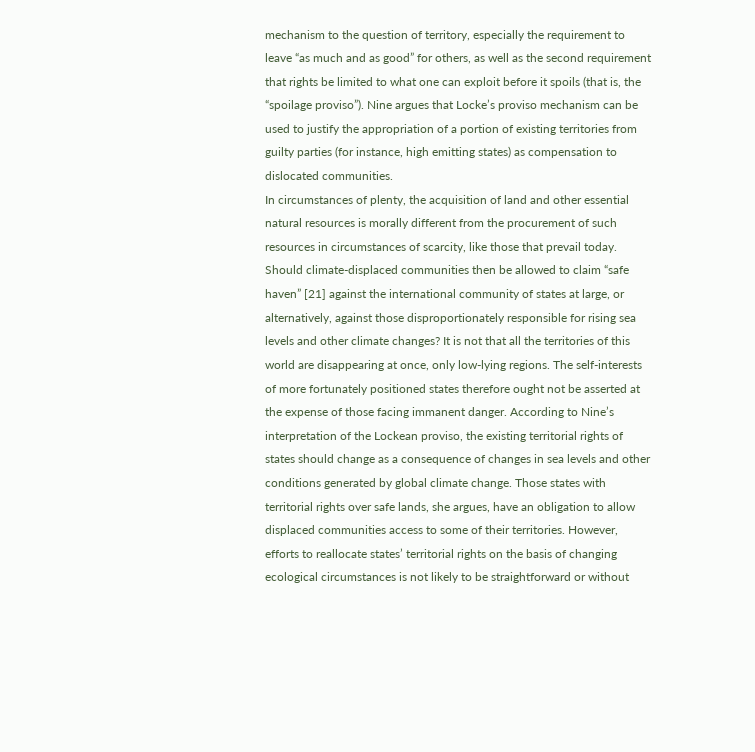mechanism to the question of territory, especially the requirement to leave “as much and as good” for others, as well as the second requirement that rights be limited to what one can exploit before it spoils (that is, the “spoilage proviso”). Nine argues that Locke’s proviso mechanism can be used to justify the appropriation of a portion of existing territories from guilty parties (for instance, high emitting states) as compensation to dislocated communities.
In circumstances of plenty, the acquisition of land and other essential natural resources is morally different from the procurement of such resources in circumstances of scarcity, like those that prevail today. Should climate-displaced communities then be allowed to claim “safe haven” [21] against the international community of states at large, or alternatively, against those disproportionately responsible for rising sea levels and other climate changes? It is not that all the territories of this world are disappearing at once, only low-lying regions. The self-interests of more fortunately positioned states therefore ought not be asserted at the expense of those facing immanent danger. According to Nine’s interpretation of the Lockean proviso, the existing territorial rights of states should change as a consequence of changes in sea levels and other conditions generated by global climate change. Those states with territorial rights over safe lands, she argues, have an obligation to allow displaced communities access to some of their territories. However, efforts to reallocate states’ territorial rights on the basis of changing ecological circumstances is not likely to be straightforward or without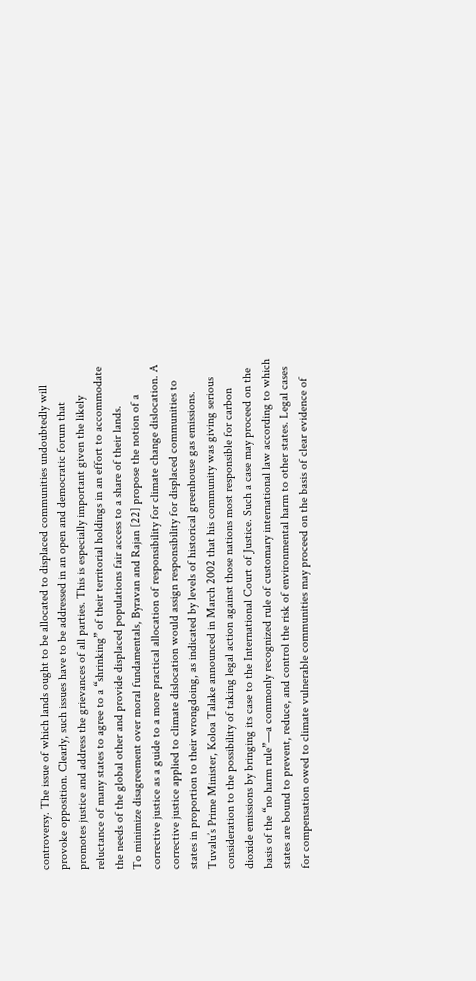controversy. The issue of which lands ought to be allocated to displaced communities undoubtedly will provoke opposition. Clearly, such issues have to be addressed in an open and democratic forum that promotes justice and address the grievances of all parties. This is especially important given the likely reluctance of many states to agree to a “shrinking” of their territorial holdings in an effort to accommodate the needs of the global other and provide displaced populations fair access to a share of their lands.
To minimize disagreement over moral fundamentals, Byravan and Rajan [22] propose the notion of a corrective justice as a guide to a more practical allocation of responsibility for climate change dislocation. A corrective justice applied to climate dislocation would assign responsibility for displaced communities to states in proportion to their wrongdoing, as indicated by levels of historical greenhouse gas emissions. Tuvalu’s Prime Minister, Koloa Talake announced in March 2002 that his community was giving serious consideration to the possibility of taking legal action against those nations most responsible for carbon dioxide emissions by bringing its case to the International Court of Justice. Such a case may proceed on the basis of the “no harm rule”—a commonly recognized rule of customary international law according to which states are bound to prevent, reduce, and control the risk of environmental harm to other states. Legal cases for compensation owed to climate vulnerable communities may proceed on the basis of clear evidence of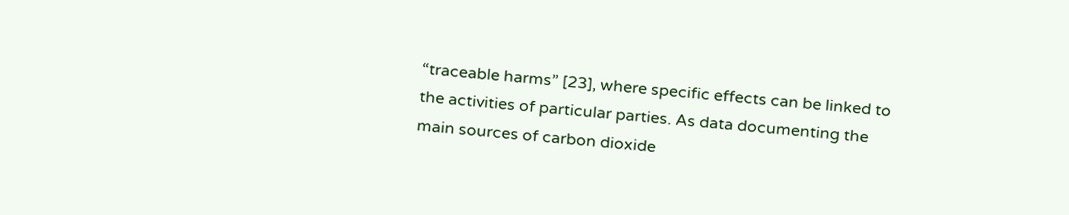“traceable harms” [23], where specific effects can be linked to the activities of particular parties. As data documenting the main sources of carbon dioxide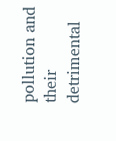pollution and their detrimental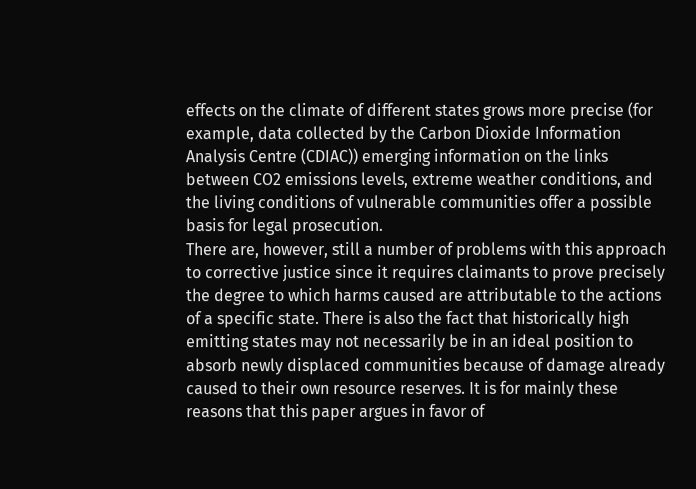effects on the climate of different states grows more precise (for example, data collected by the Carbon Dioxide Information Analysis Centre (CDIAC)) emerging information on the links between CO2 emissions levels, extreme weather conditions, and the living conditions of vulnerable communities offer a possible basis for legal prosecution.
There are, however, still a number of problems with this approach to corrective justice since it requires claimants to prove precisely the degree to which harms caused are attributable to the actions of a specific state. There is also the fact that historically high emitting states may not necessarily be in an ideal position to absorb newly displaced communities because of damage already caused to their own resource reserves. It is for mainly these reasons that this paper argues in favor of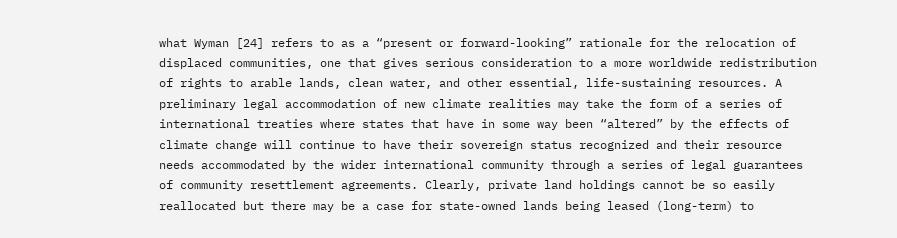what Wyman [24] refers to as a “present or forward-looking” rationale for the relocation of displaced communities, one that gives serious consideration to a more worldwide redistribution of rights to arable lands, clean water, and other essential, life-sustaining resources. A preliminary legal accommodation of new climate realities may take the form of a series of international treaties where states that have in some way been “altered” by the effects of climate change will continue to have their sovereign status recognized and their resource needs accommodated by the wider international community through a series of legal guarantees of community resettlement agreements. Clearly, private land holdings cannot be so easily reallocated but there may be a case for state-owned lands being leased (long-term) to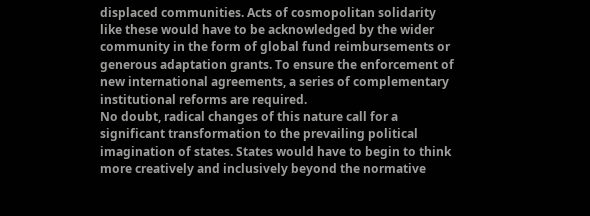displaced communities. Acts of cosmopolitan solidarity like these would have to be acknowledged by the wider community in the form of global fund reimbursements or generous adaptation grants. To ensure the enforcement of new international agreements, a series of complementary institutional reforms are required.
No doubt, radical changes of this nature call for a significant transformation to the prevailing political imagination of states. States would have to begin to think more creatively and inclusively beyond the normative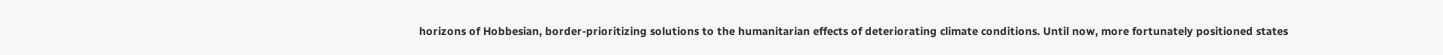horizons of Hobbesian, border-prioritizing solutions to the humanitarian effects of deteriorating climate conditions. Until now, more fortunately positioned states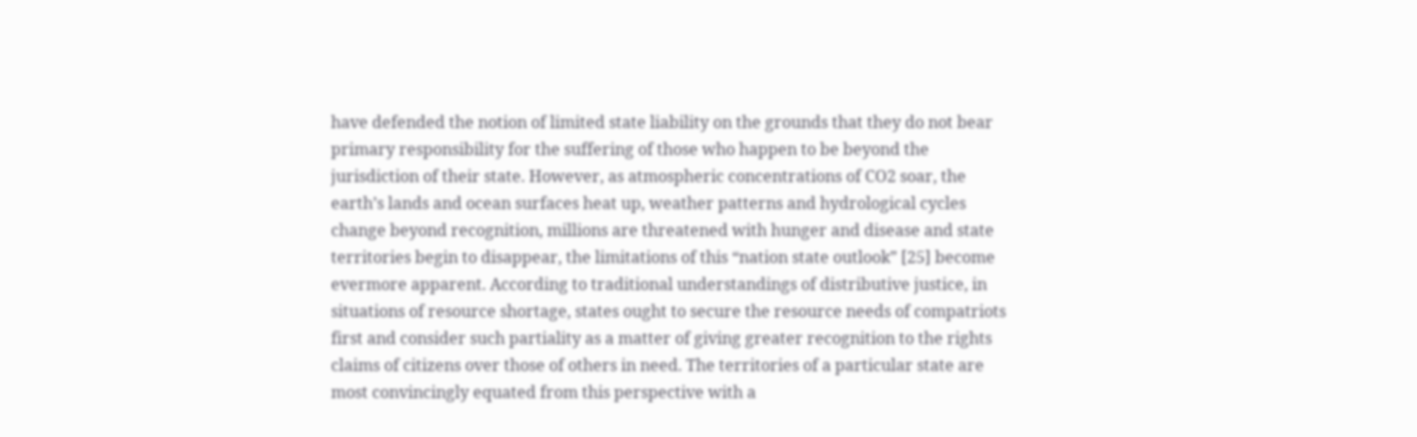have defended the notion of limited state liability on the grounds that they do not bear primary responsibility for the suffering of those who happen to be beyond the jurisdiction of their state. However, as atmospheric concentrations of CO2 soar, the earth’s lands and ocean surfaces heat up, weather patterns and hydrological cycles change beyond recognition, millions are threatened with hunger and disease and state territories begin to disappear, the limitations of this “nation state outlook” [25] become evermore apparent. According to traditional understandings of distributive justice, in situations of resource shortage, states ought to secure the resource needs of compatriots first and consider such partiality as a matter of giving greater recognition to the rights claims of citizens over those of others in need. The territories of a particular state are most convincingly equated from this perspective with a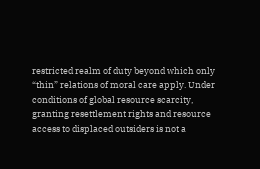restricted realm of duty beyond which only “thin” relations of moral care apply. Under conditions of global resource scarcity, granting resettlement rights and resource access to displaced outsiders is not a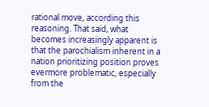rational move, according this reasoning. That said, what becomes increasingly apparent is that the parochialism inherent in a nation prioritizing position proves evermore problematic, especially from the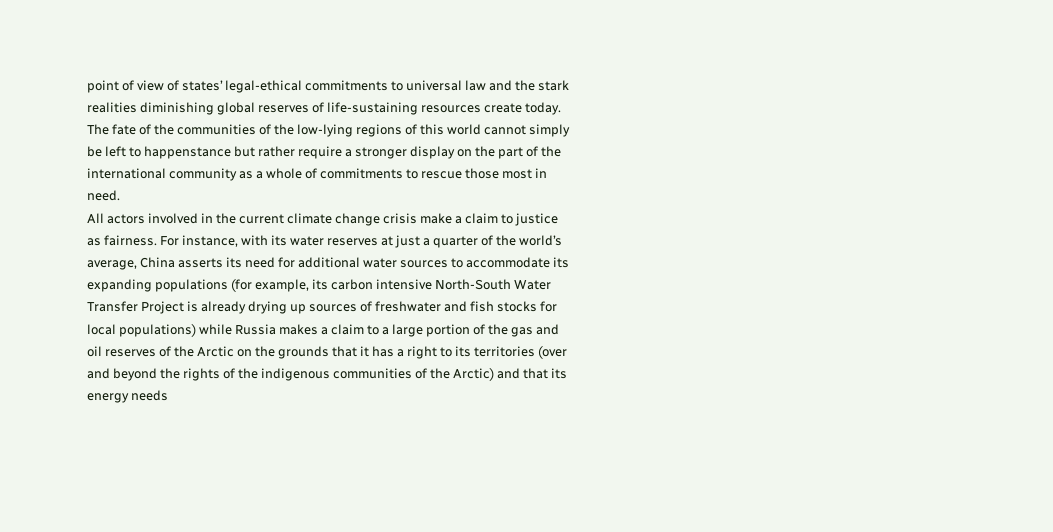point of view of states’ legal-ethical commitments to universal law and the stark realities diminishing global reserves of life-sustaining resources create today. The fate of the communities of the low-lying regions of this world cannot simply be left to happenstance but rather require a stronger display on the part of the international community as a whole of commitments to rescue those most in need.
All actors involved in the current climate change crisis make a claim to justice as fairness. For instance, with its water reserves at just a quarter of the world’s average, China asserts its need for additional water sources to accommodate its expanding populations (for example, its carbon intensive North-South Water Transfer Project is already drying up sources of freshwater and fish stocks for local populations) while Russia makes a claim to a large portion of the gas and oil reserves of the Arctic on the grounds that it has a right to its territories (over and beyond the rights of the indigenous communities of the Arctic) and that its energy needs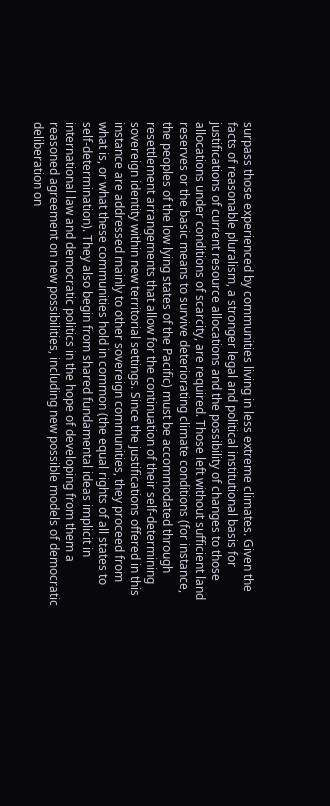surpass those experienced by communities living in less extreme climates. Given the facts of reasonable pluralism, a stronger legal and political institutional basis for justifications of current resource allocations and the possibility of changes to those allocations under conditions of scarcity, are required. Those left without sufficient land reserves or the basic means to survive deteriorating climate conditions (for instance, the peoples of the low lying states of the Pacific) must be accommodated through resettlement arrangements that allow for the continuation of their self-determining sovereign identity within new territorial settings. Since the justifications offered in this instance are addressed mainly to other sovereign communities, they proceed from what is, or what these communities hold in common (the equal rights of all states to self-determination). They also begin from shared fundamental ideas implicit in international law and democratic politics in the hope of developing from them a reasoned agreement on new possibilities, including new possible models of democratic deliberation on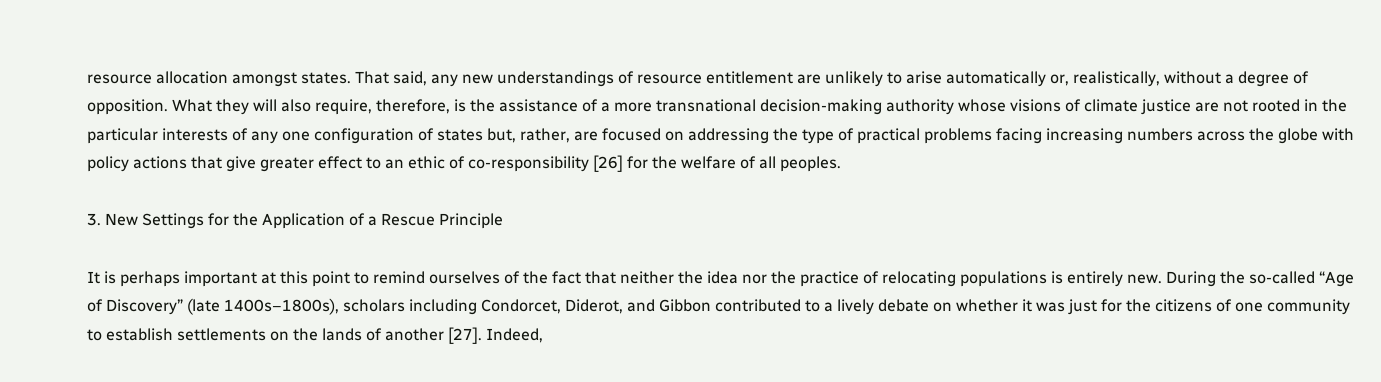resource allocation amongst states. That said, any new understandings of resource entitlement are unlikely to arise automatically or, realistically, without a degree of opposition. What they will also require, therefore, is the assistance of a more transnational decision-making authority whose visions of climate justice are not rooted in the particular interests of any one configuration of states but, rather, are focused on addressing the type of practical problems facing increasing numbers across the globe with policy actions that give greater effect to an ethic of co-responsibility [26] for the welfare of all peoples.

3. New Settings for the Application of a Rescue Principle

It is perhaps important at this point to remind ourselves of the fact that neither the idea nor the practice of relocating populations is entirely new. During the so-called “Age of Discovery” (late 1400s–1800s), scholars including Condorcet, Diderot, and Gibbon contributed to a lively debate on whether it was just for the citizens of one community to establish settlements on the lands of another [27]. Indeed,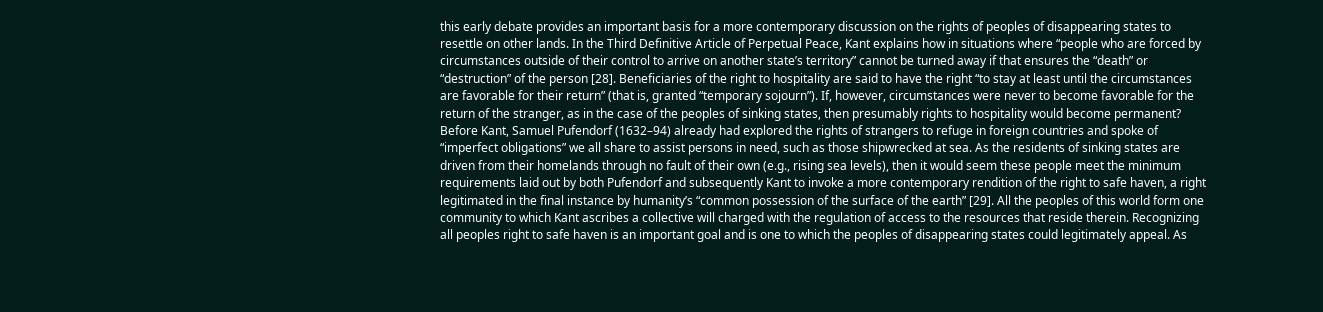this early debate provides an important basis for a more contemporary discussion on the rights of peoples of disappearing states to resettle on other lands. In the Third Definitive Article of Perpetual Peace, Kant explains how in situations where “people who are forced by circumstances outside of their control to arrive on another state’s territory” cannot be turned away if that ensures the “death” or “destruction” of the person [28]. Beneficiaries of the right to hospitality are said to have the right “to stay at least until the circumstances are favorable for their return” (that is, granted “temporary sojourn”). If, however, circumstances were never to become favorable for the return of the stranger, as in the case of the peoples of sinking states, then presumably rights to hospitality would become permanent? Before Kant, Samuel Pufendorf (1632–94) already had explored the rights of strangers to refuge in foreign countries and spoke of “imperfect obligations” we all share to assist persons in need, such as those shipwrecked at sea. As the residents of sinking states are driven from their homelands through no fault of their own (e.g., rising sea levels), then it would seem these people meet the minimum requirements laid out by both Pufendorf and subsequently Kant to invoke a more contemporary rendition of the right to safe haven, a right legitimated in the final instance by humanity’s “common possession of the surface of the earth” [29]. All the peoples of this world form one community to which Kant ascribes a collective will charged with the regulation of access to the resources that reside therein. Recognizing all peoples right to safe haven is an important goal and is one to which the peoples of disappearing states could legitimately appeal. As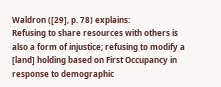Waldron ([29], p. 78) explains:
Refusing to share resources with others is also a form of injustice; refusing to modify a [land] holding based on First Occupancy in response to demographic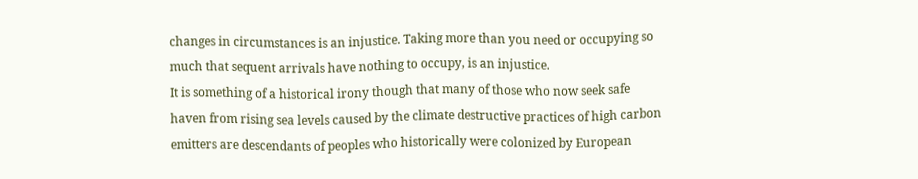changes in circumstances is an injustice. Taking more than you need or occupying so much that sequent arrivals have nothing to occupy, is an injustice.
It is something of a historical irony though that many of those who now seek safe haven from rising sea levels caused by the climate destructive practices of high carbon emitters are descendants of peoples who historically were colonized by European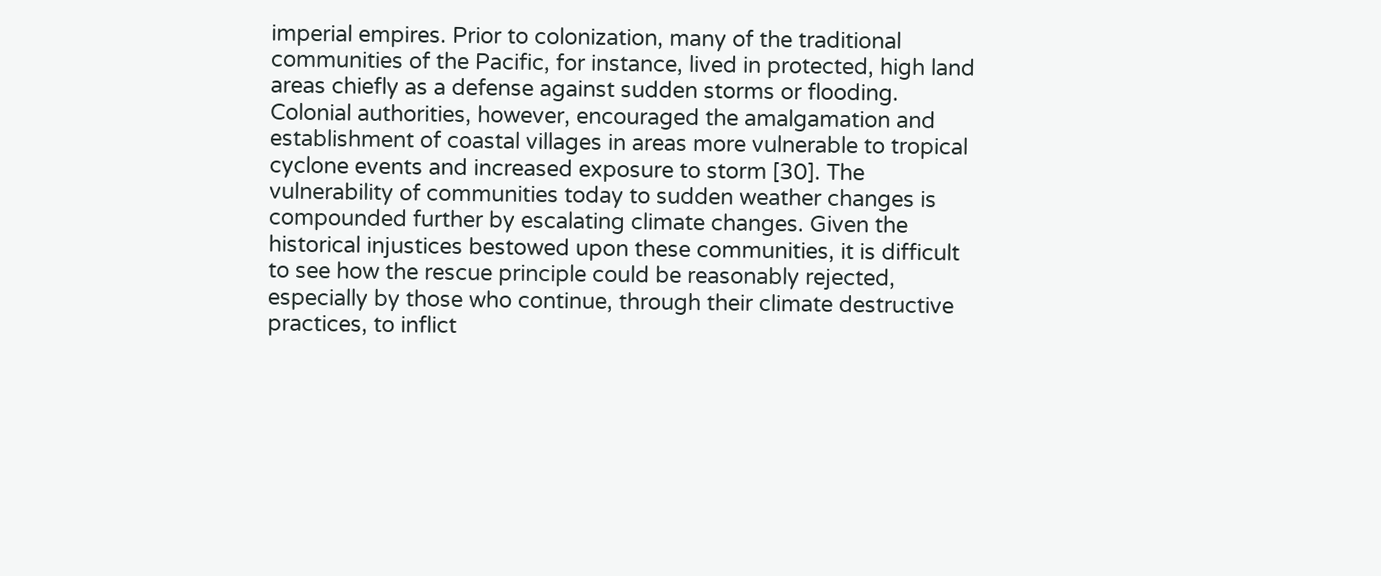imperial empires. Prior to colonization, many of the traditional communities of the Pacific, for instance, lived in protected, high land areas chiefly as a defense against sudden storms or flooding. Colonial authorities, however, encouraged the amalgamation and establishment of coastal villages in areas more vulnerable to tropical cyclone events and increased exposure to storm [30]. The vulnerability of communities today to sudden weather changes is compounded further by escalating climate changes. Given the historical injustices bestowed upon these communities, it is difficult to see how the rescue principle could be reasonably rejected, especially by those who continue, through their climate destructive practices, to inflict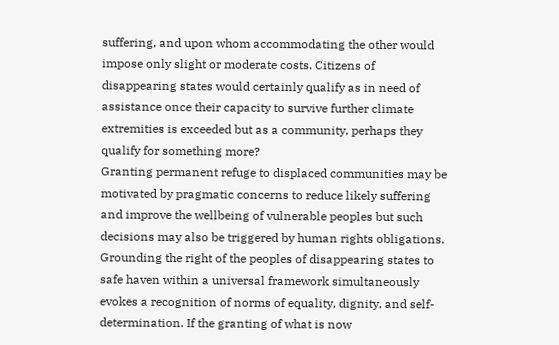suffering, and upon whom accommodating the other would impose only slight or moderate costs. Citizens of disappearing states would certainly qualify as in need of assistance once their capacity to survive further climate extremities is exceeded but as a community, perhaps they qualify for something more?
Granting permanent refuge to displaced communities may be motivated by pragmatic concerns to reduce likely suffering and improve the wellbeing of vulnerable peoples but such decisions may also be triggered by human rights obligations. Grounding the right of the peoples of disappearing states to safe haven within a universal framework simultaneously evokes a recognition of norms of equality, dignity, and self-determination. If the granting of what is now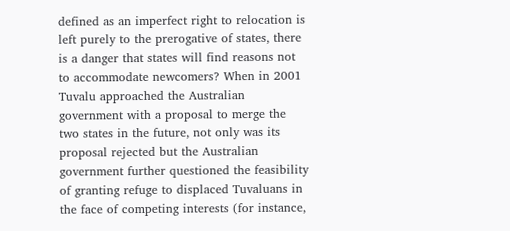defined as an imperfect right to relocation is left purely to the prerogative of states, there is a danger that states will find reasons not to accommodate newcomers? When in 2001 Tuvalu approached the Australian government with a proposal to merge the two states in the future, not only was its proposal rejected but the Australian government further questioned the feasibility of granting refuge to displaced Tuvaluans in the face of competing interests (for instance,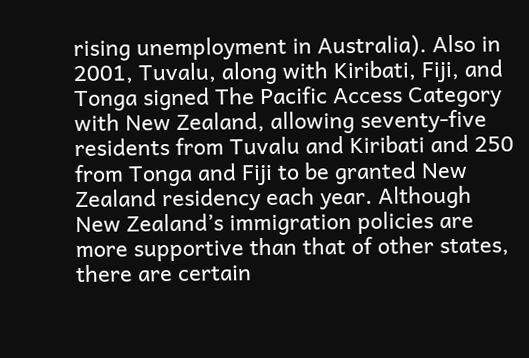rising unemployment in Australia). Also in 2001, Tuvalu, along with Kiribati, Fiji, and Tonga signed The Pacific Access Category with New Zealand, allowing seventy-five residents from Tuvalu and Kiribati and 250 from Tonga and Fiji to be granted New Zealand residency each year. Although New Zealand’s immigration policies are more supportive than that of other states, there are certain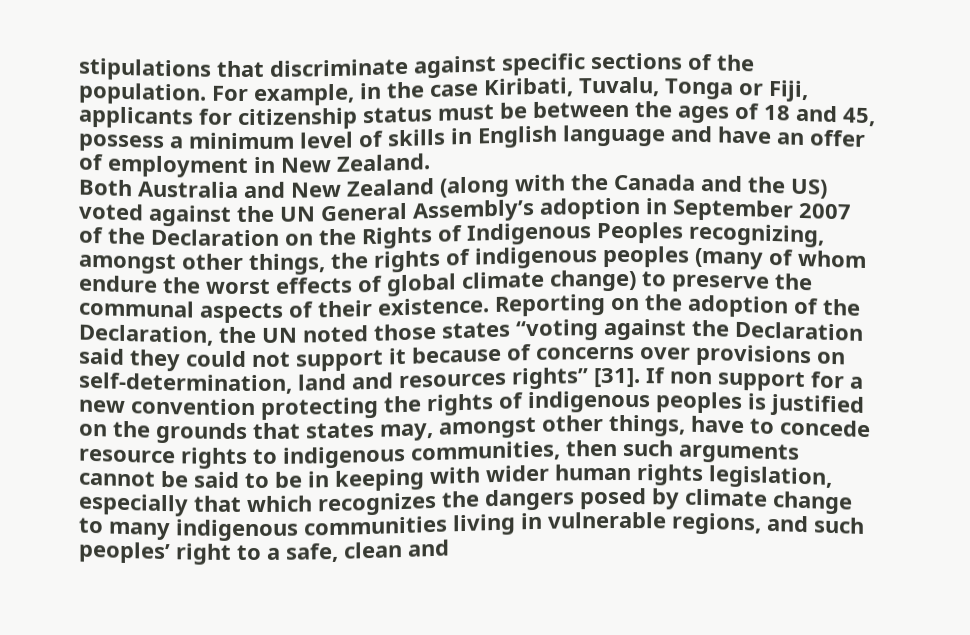stipulations that discriminate against specific sections of the population. For example, in the case Kiribati, Tuvalu, Tonga or Fiji, applicants for citizenship status must be between the ages of 18 and 45, possess a minimum level of skills in English language and have an offer of employment in New Zealand.
Both Australia and New Zealand (along with the Canada and the US) voted against the UN General Assembly’s adoption in September 2007 of the Declaration on the Rights of Indigenous Peoples recognizing, amongst other things, the rights of indigenous peoples (many of whom endure the worst effects of global climate change) to preserve the communal aspects of their existence. Reporting on the adoption of the Declaration, the UN noted those states “voting against the Declaration said they could not support it because of concerns over provisions on self-determination, land and resources rights” [31]. If non support for a new convention protecting the rights of indigenous peoples is justified on the grounds that states may, amongst other things, have to concede resource rights to indigenous communities, then such arguments cannot be said to be in keeping with wider human rights legislation, especially that which recognizes the dangers posed by climate change to many indigenous communities living in vulnerable regions, and such peoples’ right to a safe, clean and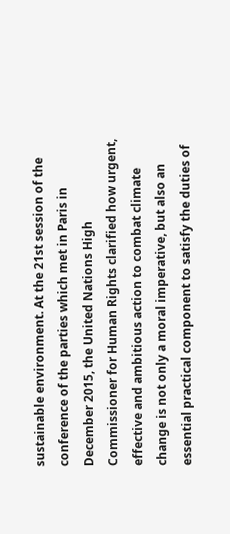sustainable environment. At the 21st session of the conference of the parties which met in Paris in December 2015, the United Nations High Commissioner for Human Rights clarified how urgent, effective and ambitious action to combat climate change is not only a moral imperative, but also an essential practical component to satisfy the duties of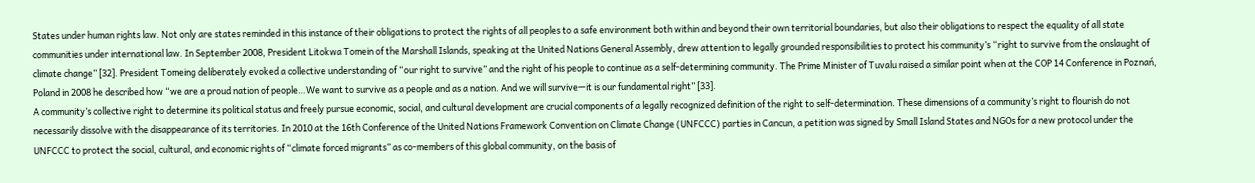States under human rights law. Not only are states reminded in this instance of their obligations to protect the rights of all peoples to a safe environment both within and beyond their own territorial boundaries, but also their obligations to respect the equality of all state communities under international law. In September 2008, President Litokwa Tomein of the Marshall Islands, speaking at the United Nations General Assembly, drew attention to legally grounded responsibilities to protect his community’s “right to survive from the onslaught of climate change” [32]. President Tomeing deliberately evoked a collective understanding of “our right to survive” and the right of his people to continue as a self-determining community. The Prime Minister of Tuvalu raised a similar point when at the COP 14 Conference in Poznań, Poland in 2008 he described how “we are a proud nation of people…We want to survive as a people and as a nation. And we will survive—it is our fundamental right” [33].
A community’s collective right to determine its political status and freely pursue economic, social, and cultural development are crucial components of a legally recognized definition of the right to self-determination. These dimensions of a community’s right to flourish do not necessarily dissolve with the disappearance of its territories. In 2010 at the 16th Conference of the United Nations Framework Convention on Climate Change (UNFCCC) parties in Cancun, a petition was signed by Small Island States and NGOs for a new protocol under the UNFCCC to protect the social, cultural, and economic rights of “climate forced migrants” as co-members of this global community, on the basis of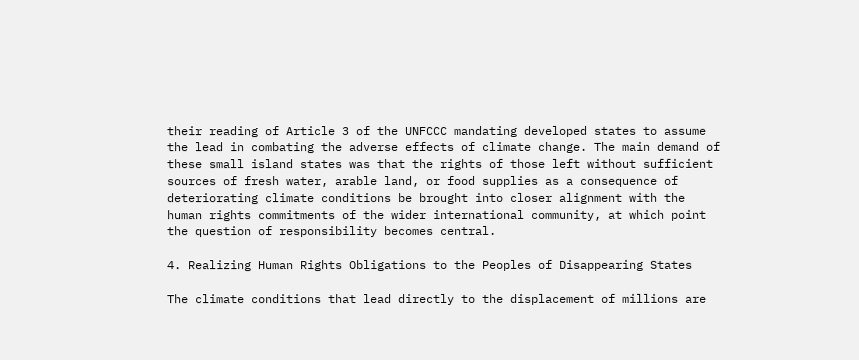their reading of Article 3 of the UNFCCC mandating developed states to assume the lead in combating the adverse effects of climate change. The main demand of these small island states was that the rights of those left without sufficient sources of fresh water, arable land, or food supplies as a consequence of deteriorating climate conditions be brought into closer alignment with the human rights commitments of the wider international community, at which point the question of responsibility becomes central.

4. Realizing Human Rights Obligations to the Peoples of Disappearing States

The climate conditions that lead directly to the displacement of millions are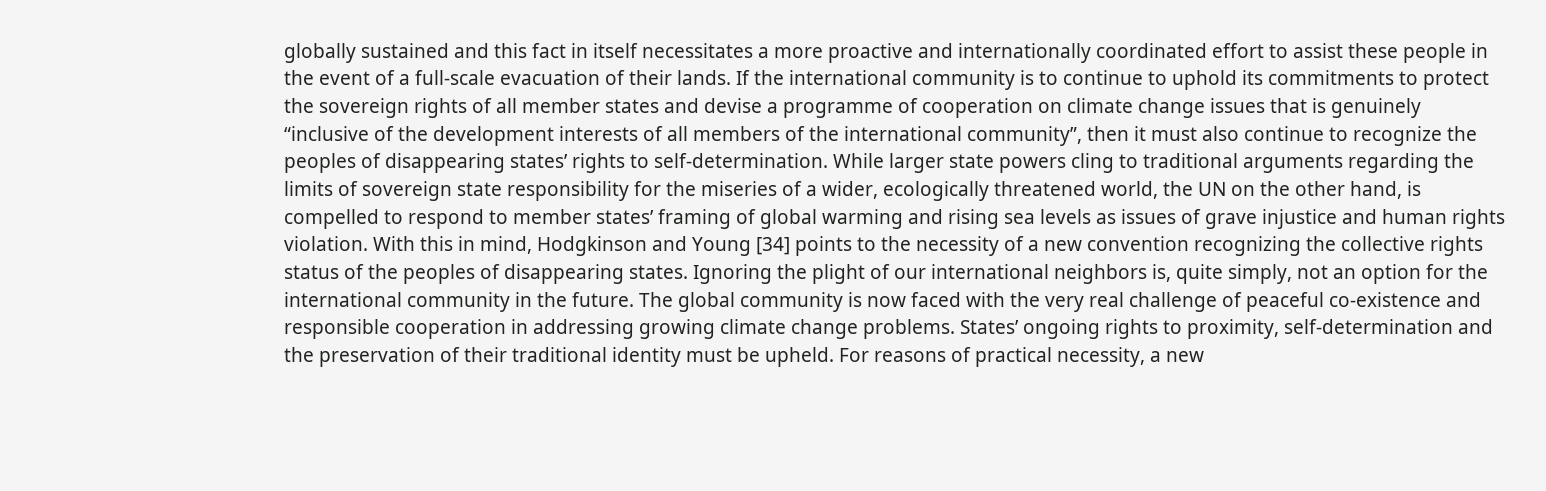globally sustained and this fact in itself necessitates a more proactive and internationally coordinated effort to assist these people in the event of a full-scale evacuation of their lands. If the international community is to continue to uphold its commitments to protect the sovereign rights of all member states and devise a programme of cooperation on climate change issues that is genuinely “inclusive of the development interests of all members of the international community”, then it must also continue to recognize the peoples of disappearing states’ rights to self-determination. While larger state powers cling to traditional arguments regarding the limits of sovereign state responsibility for the miseries of a wider, ecologically threatened world, the UN on the other hand, is compelled to respond to member states’ framing of global warming and rising sea levels as issues of grave injustice and human rights violation. With this in mind, Hodgkinson and Young [34] points to the necessity of a new convention recognizing the collective rights status of the peoples of disappearing states. Ignoring the plight of our international neighbors is, quite simply, not an option for the international community in the future. The global community is now faced with the very real challenge of peaceful co-existence and responsible cooperation in addressing growing climate change problems. States’ ongoing rights to proximity, self-determination and the preservation of their traditional identity must be upheld. For reasons of practical necessity, a new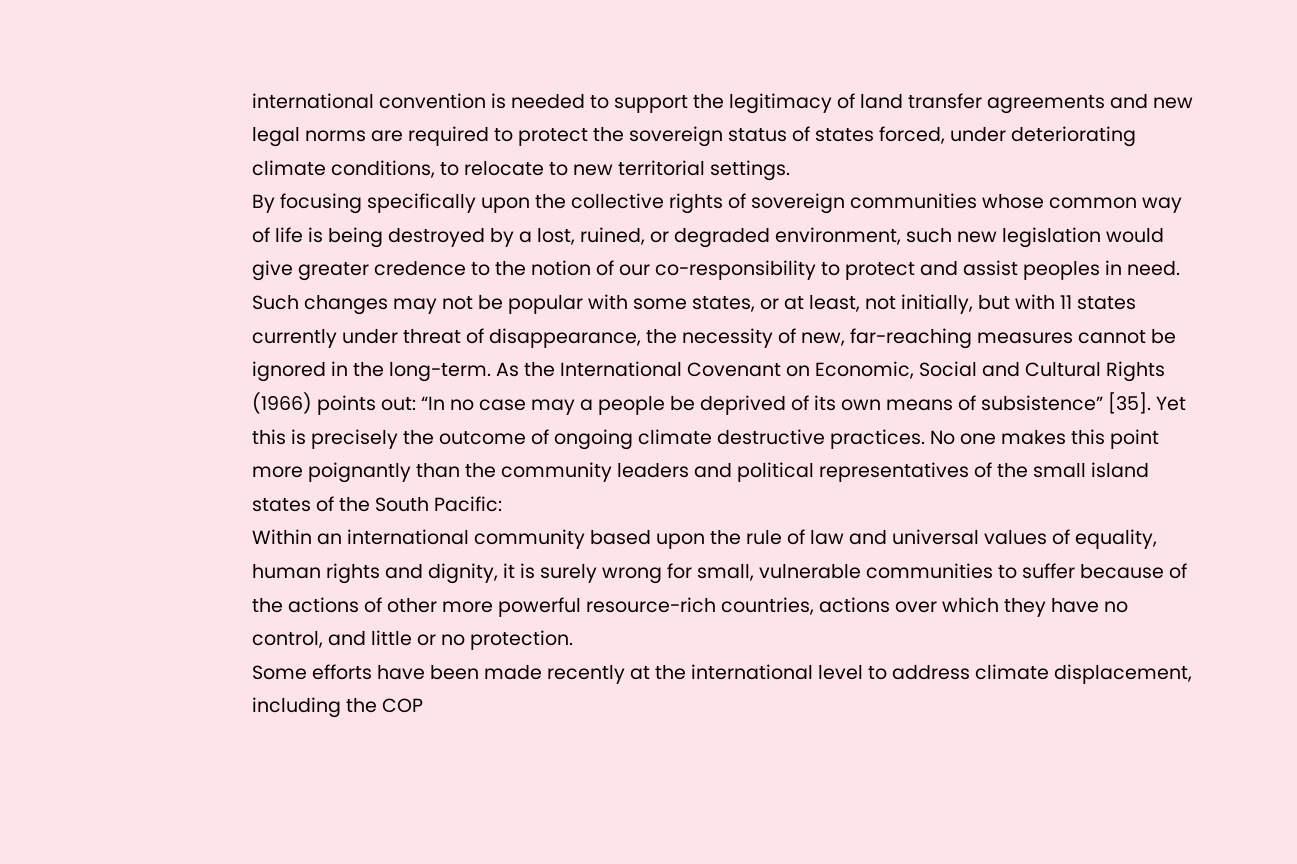international convention is needed to support the legitimacy of land transfer agreements and new legal norms are required to protect the sovereign status of states forced, under deteriorating climate conditions, to relocate to new territorial settings.
By focusing specifically upon the collective rights of sovereign communities whose common way of life is being destroyed by a lost, ruined, or degraded environment, such new legislation would give greater credence to the notion of our co-responsibility to protect and assist peoples in need. Such changes may not be popular with some states, or at least, not initially, but with 11 states currently under threat of disappearance, the necessity of new, far-reaching measures cannot be ignored in the long-term. As the International Covenant on Economic, Social and Cultural Rights (1966) points out: “In no case may a people be deprived of its own means of subsistence” [35]. Yet this is precisely the outcome of ongoing climate destructive practices. No one makes this point more poignantly than the community leaders and political representatives of the small island states of the South Pacific:
Within an international community based upon the rule of law and universal values of equality, human rights and dignity, it is surely wrong for small, vulnerable communities to suffer because of the actions of other more powerful resource-rich countries, actions over which they have no control, and little or no protection.
Some efforts have been made recently at the international level to address climate displacement, including the COP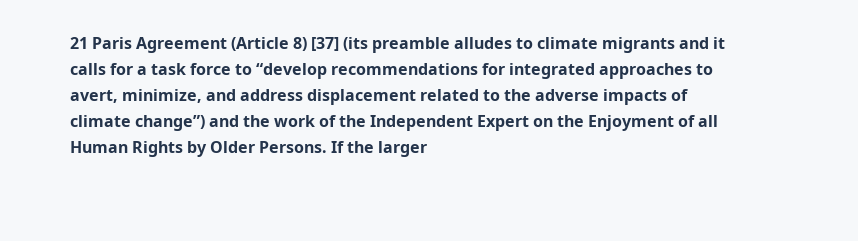21 Paris Agreement (Article 8) [37] (its preamble alludes to climate migrants and it calls for a task force to “develop recommendations for integrated approaches to avert, minimize, and address displacement related to the adverse impacts of climate change”) and the work of the Independent Expert on the Enjoyment of all Human Rights by Older Persons. If the larger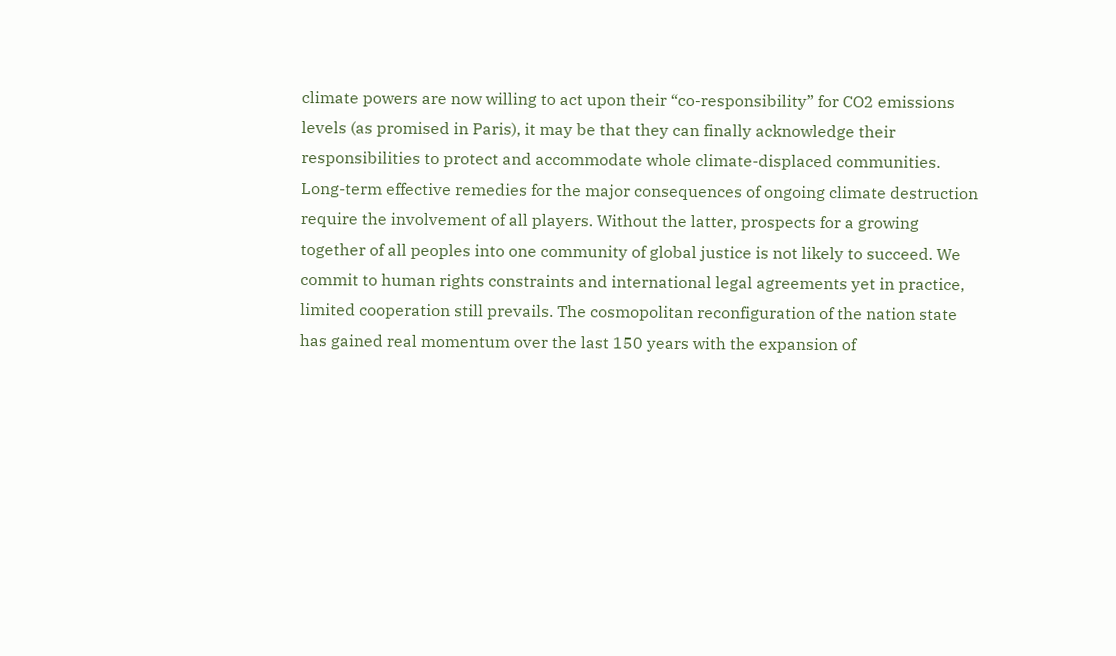climate powers are now willing to act upon their “co-responsibility” for CO2 emissions levels (as promised in Paris), it may be that they can finally acknowledge their responsibilities to protect and accommodate whole climate-displaced communities.
Long-term effective remedies for the major consequences of ongoing climate destruction require the involvement of all players. Without the latter, prospects for a growing together of all peoples into one community of global justice is not likely to succeed. We commit to human rights constraints and international legal agreements yet in practice, limited cooperation still prevails. The cosmopolitan reconfiguration of the nation state has gained real momentum over the last 150 years with the expansion of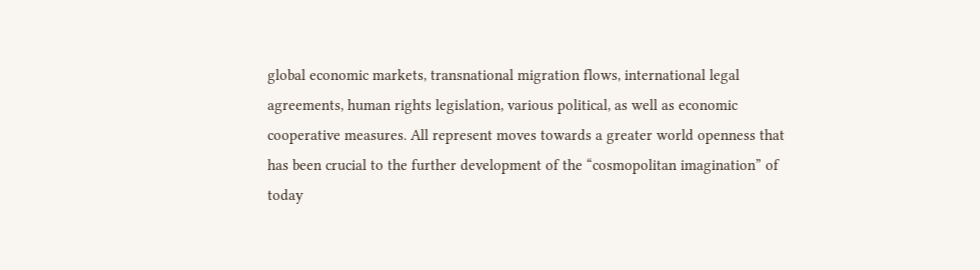global economic markets, transnational migration flows, international legal agreements, human rights legislation, various political, as well as economic cooperative measures. All represent moves towards a greater world openness that has been crucial to the further development of the “cosmopolitan imagination” of today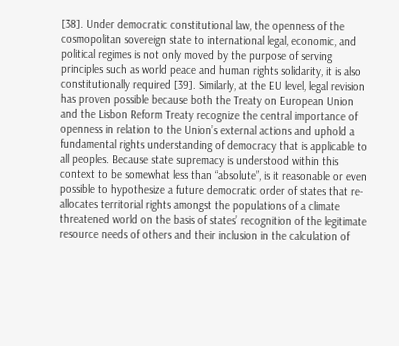[38]. Under democratic constitutional law, the openness of the cosmopolitan sovereign state to international legal, economic, and political regimes is not only moved by the purpose of serving principles such as world peace and human rights solidarity, it is also constitutionally required [39]. Similarly, at the EU level, legal revision has proven possible because both the Treaty on European Union and the Lisbon Reform Treaty recognize the central importance of openness in relation to the Union’s external actions and uphold a fundamental rights understanding of democracy that is applicable to all peoples. Because state supremacy is understood within this context to be somewhat less than “absolute”, is it reasonable or even possible to hypothesize a future democratic order of states that re-allocates territorial rights amongst the populations of a climate threatened world on the basis of states’ recognition of the legitimate resource needs of others and their inclusion in the calculation of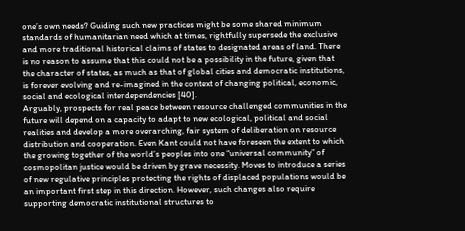one’s own needs? Guiding such new practices might be some shared minimum standards of humanitarian need which at times, rightfully supersede the exclusive and more traditional historical claims of states to designated areas of land. There is no reason to assume that this could not be a possibility in the future, given that the character of states, as much as that of global cities and democratic institutions, is forever evolving and re-imagined in the context of changing political, economic, social and ecological interdependencies [40].
Arguably, prospects for real peace between resource challenged communities in the future will depend on a capacity to adapt to new ecological, political and social realities and develop a more overarching, fair system of deliberation on resource distribution and cooperation. Even Kant could not have foreseen the extent to which the growing together of the world’s peoples into one “universal community” of cosmopolitan justice would be driven by grave necessity. Moves to introduce a series of new regulative principles protecting the rights of displaced populations would be an important first step in this direction. However, such changes also require supporting democratic institutional structures to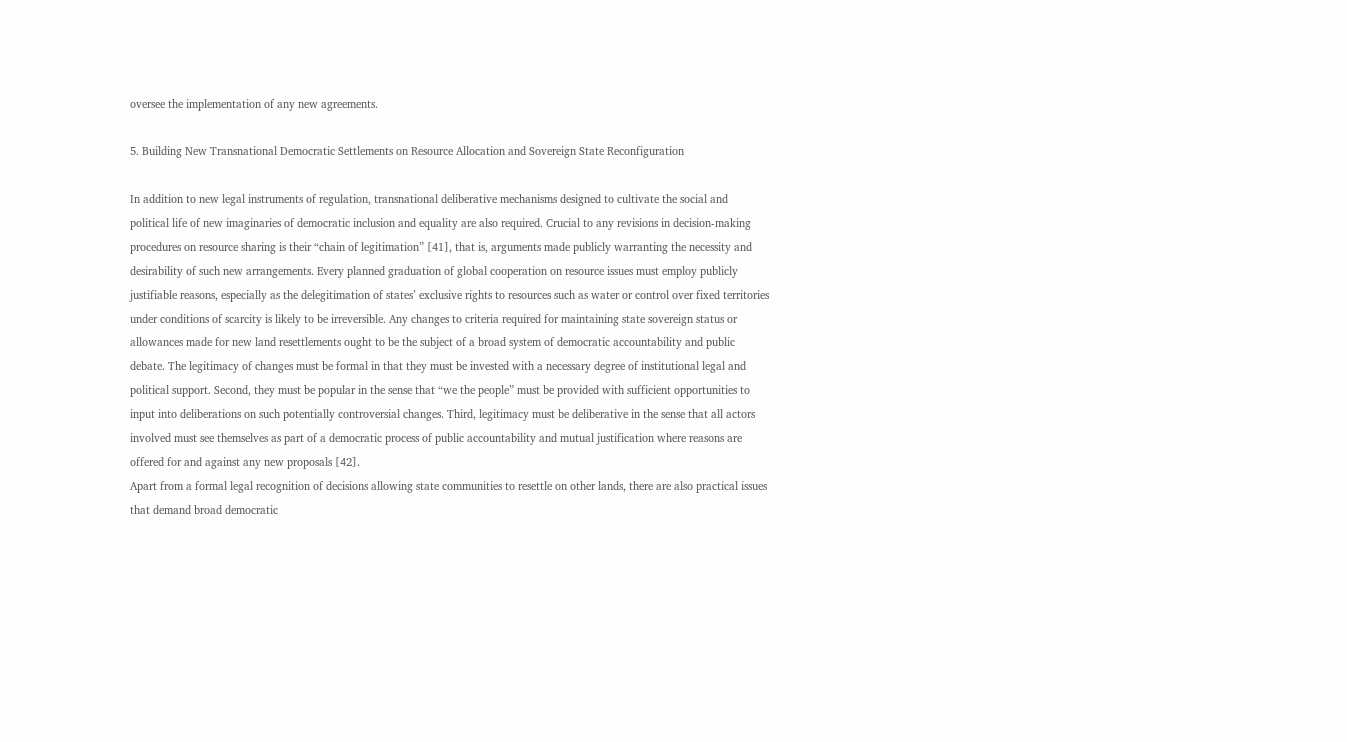oversee the implementation of any new agreements.

5. Building New Transnational Democratic Settlements on Resource Allocation and Sovereign State Reconfiguration

In addition to new legal instruments of regulation, transnational deliberative mechanisms designed to cultivate the social and political life of new imaginaries of democratic inclusion and equality are also required. Crucial to any revisions in decision-making procedures on resource sharing is their “chain of legitimation” [41], that is, arguments made publicly warranting the necessity and desirability of such new arrangements. Every planned graduation of global cooperation on resource issues must employ publicly justifiable reasons, especially as the delegitimation of states’ exclusive rights to resources such as water or control over fixed territories under conditions of scarcity is likely to be irreversible. Any changes to criteria required for maintaining state sovereign status or allowances made for new land resettlements ought to be the subject of a broad system of democratic accountability and public debate. The legitimacy of changes must be formal in that they must be invested with a necessary degree of institutional legal and political support. Second, they must be popular in the sense that “we the people” must be provided with sufficient opportunities to input into deliberations on such potentially controversial changes. Third, legitimacy must be deliberative in the sense that all actors involved must see themselves as part of a democratic process of public accountability and mutual justification where reasons are offered for and against any new proposals [42].
Apart from a formal legal recognition of decisions allowing state communities to resettle on other lands, there are also practical issues that demand broad democratic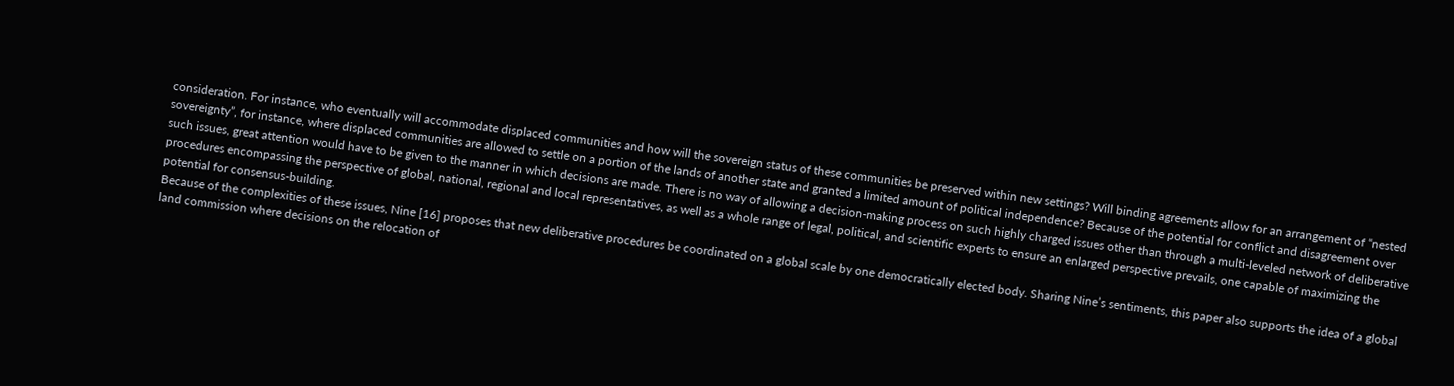consideration. For instance, who eventually will accommodate displaced communities and how will the sovereign status of these communities be preserved within new settings? Will binding agreements allow for an arrangement of “nested sovereignty”, for instance, where displaced communities are allowed to settle on a portion of the lands of another state and granted a limited amount of political independence? Because of the potential for conflict and disagreement over such issues, great attention would have to be given to the manner in which decisions are made. There is no way of allowing a decision-making process on such highly charged issues other than through a multi-leveled network of deliberative procedures encompassing the perspective of global, national, regional and local representatives, as well as a whole range of legal, political, and scientific experts to ensure an enlarged perspective prevails, one capable of maximizing the potential for consensus-building.
Because of the complexities of these issues, Nine [16] proposes that new deliberative procedures be coordinated on a global scale by one democratically elected body. Sharing Nine’s sentiments, this paper also supports the idea of a global land commission where decisions on the relocation of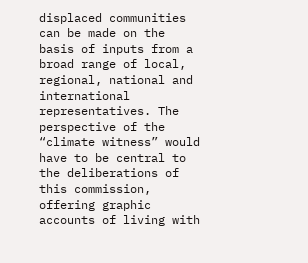displaced communities can be made on the basis of inputs from a broad range of local, regional, national and international representatives. The perspective of the “climate witness” would have to be central to the deliberations of this commission, offering graphic accounts of living with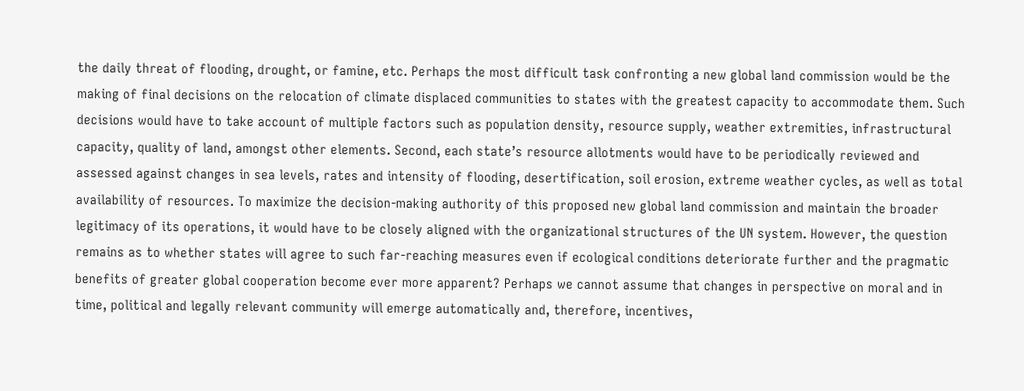the daily threat of flooding, drought, or famine, etc. Perhaps the most difficult task confronting a new global land commission would be the making of final decisions on the relocation of climate displaced communities to states with the greatest capacity to accommodate them. Such decisions would have to take account of multiple factors such as population density, resource supply, weather extremities, infrastructural capacity, quality of land, amongst other elements. Second, each state’s resource allotments would have to be periodically reviewed and assessed against changes in sea levels, rates and intensity of flooding, desertification, soil erosion, extreme weather cycles, as well as total availability of resources. To maximize the decision-making authority of this proposed new global land commission and maintain the broader legitimacy of its operations, it would have to be closely aligned with the organizational structures of the UN system. However, the question remains as to whether states will agree to such far-reaching measures even if ecological conditions deteriorate further and the pragmatic benefits of greater global cooperation become ever more apparent? Perhaps we cannot assume that changes in perspective on moral and in time, political and legally relevant community will emerge automatically and, therefore, incentives,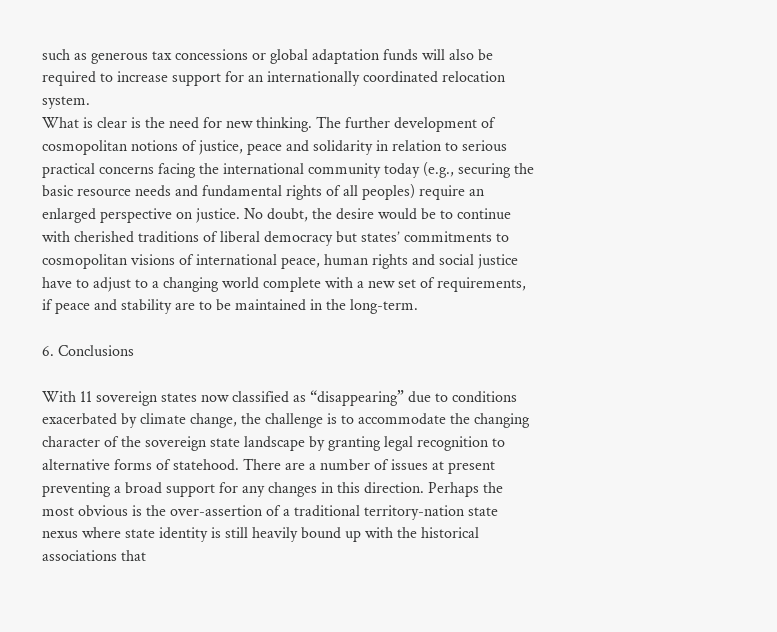such as generous tax concessions or global adaptation funds will also be required to increase support for an internationally coordinated relocation system.
What is clear is the need for new thinking. The further development of cosmopolitan notions of justice, peace and solidarity in relation to serious practical concerns facing the international community today (e.g., securing the basic resource needs and fundamental rights of all peoples) require an enlarged perspective on justice. No doubt, the desire would be to continue with cherished traditions of liberal democracy but states’ commitments to cosmopolitan visions of international peace, human rights and social justice have to adjust to a changing world complete with a new set of requirements, if peace and stability are to be maintained in the long-term.

6. Conclusions

With 11 sovereign states now classified as “disappearing” due to conditions exacerbated by climate change, the challenge is to accommodate the changing character of the sovereign state landscape by granting legal recognition to alternative forms of statehood. There are a number of issues at present preventing a broad support for any changes in this direction. Perhaps the most obvious is the over-assertion of a traditional territory-nation state nexus where state identity is still heavily bound up with the historical associations that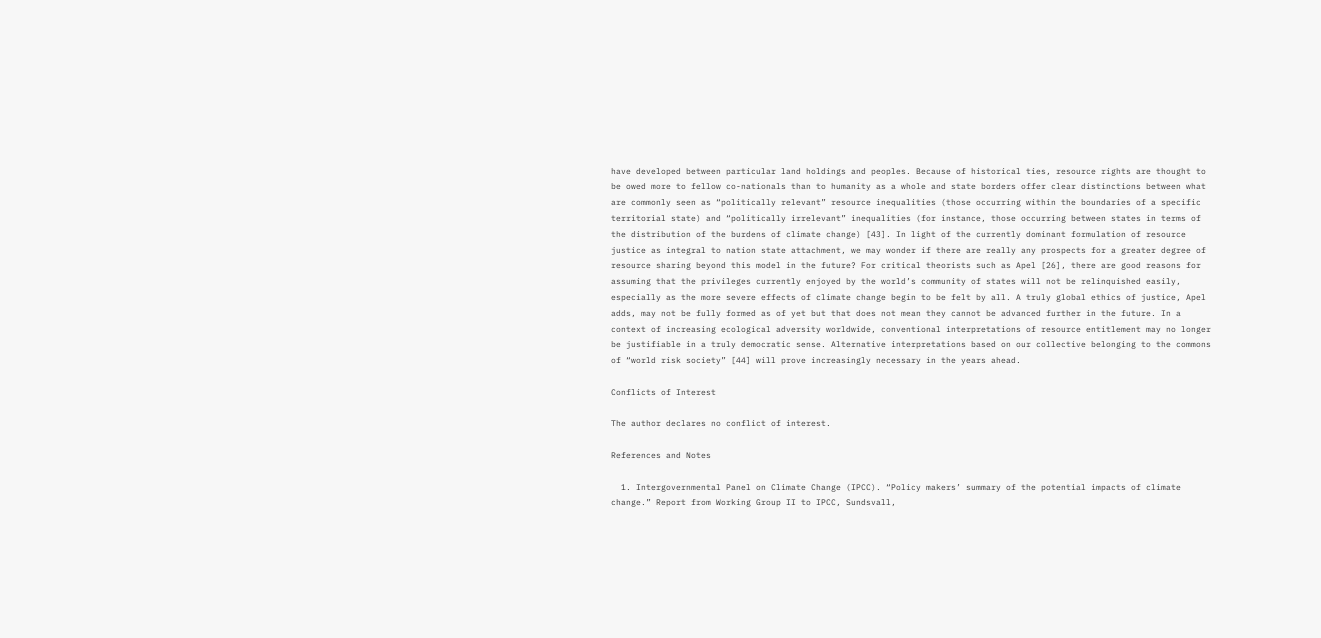have developed between particular land holdings and peoples. Because of historical ties, resource rights are thought to be owed more to fellow co-nationals than to humanity as a whole and state borders offer clear distinctions between what are commonly seen as “politically relevant” resource inequalities (those occurring within the boundaries of a specific territorial state) and “politically irrelevant” inequalities (for instance, those occurring between states in terms of the distribution of the burdens of climate change) [43]. In light of the currently dominant formulation of resource justice as integral to nation state attachment, we may wonder if there are really any prospects for a greater degree of resource sharing beyond this model in the future? For critical theorists such as Apel [26], there are good reasons for assuming that the privileges currently enjoyed by the world’s community of states will not be relinquished easily, especially as the more severe effects of climate change begin to be felt by all. A truly global ethics of justice, Apel adds, may not be fully formed as of yet but that does not mean they cannot be advanced further in the future. In a context of increasing ecological adversity worldwide, conventional interpretations of resource entitlement may no longer be justifiable in a truly democratic sense. Alternative interpretations based on our collective belonging to the commons of “world risk society” [44] will prove increasingly necessary in the years ahead.

Conflicts of Interest

The author declares no conflict of interest.

References and Notes

  1. Intergovernmental Panel on Climate Change (IPCC). “Policy makers’ summary of the potential impacts of climate change.” Report from Working Group II to IPCC, Sundsvall,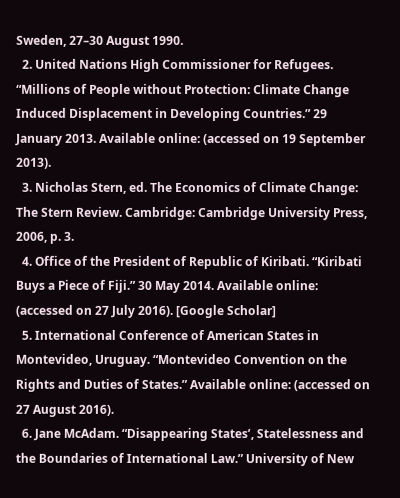Sweden, 27–30 August 1990.
  2. United Nations High Commissioner for Refugees. “Millions of People without Protection: Climate Change Induced Displacement in Developing Countries.” 29 January 2013. Available online: (accessed on 19 September 2013).
  3. Nicholas Stern, ed. The Economics of Climate Change: The Stern Review. Cambridge: Cambridge University Press, 2006, p. 3.
  4. Office of the President of Republic of Kiribati. “Kiribati Buys a Piece of Fiji.” 30 May 2014. Available online: (accessed on 27 July 2016). [Google Scholar]
  5. International Conference of American States in Montevideo, Uruguay. “Montevideo Convention on the Rights and Duties of States.” Available online: (accessed on 27 August 2016).
  6. Jane McAdam. “Disappearing States’, Statelessness and the Boundaries of International Law.” University of New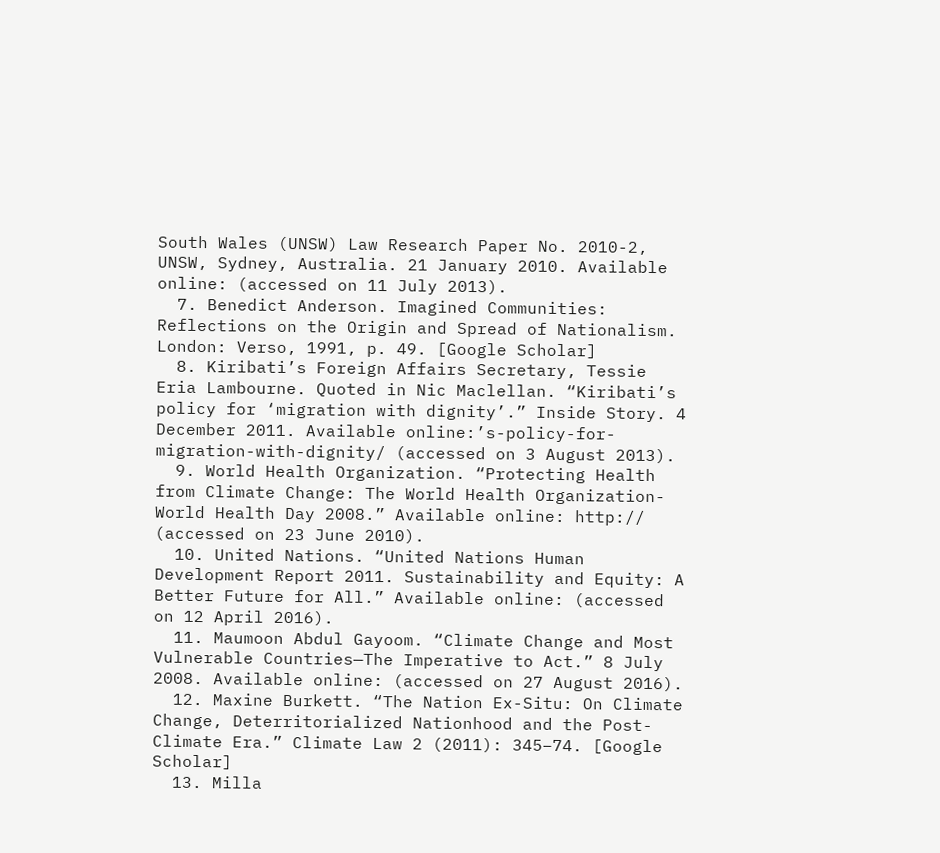South Wales (UNSW) Law Research Paper No. 2010-2, UNSW, Sydney, Australia. 21 January 2010. Available online: (accessed on 11 July 2013).
  7. Benedict Anderson. Imagined Communities: Reflections on the Origin and Spread of Nationalism. London: Verso, 1991, p. 49. [Google Scholar]
  8. Kiribati’s Foreign Affairs Secretary, Tessie Eria Lambourne. Quoted in Nic Maclellan. “Kiribati’s policy for ‘migration with dignity’.” Inside Story. 4 December 2011. Available online:’s-policy-for-migration-with-dignity/ (accessed on 3 August 2013).
  9. World Health Organization. “Protecting Health from Climate Change: The World Health Organization-World Health Day 2008.” Available online: http:// (accessed on 23 June 2010).
  10. United Nations. “United Nations Human Development Report 2011. Sustainability and Equity: A Better Future for All.” Available online: (accessed on 12 April 2016).
  11. Maumoon Abdul Gayoom. “Climate Change and Most Vulnerable Countries—The Imperative to Act.” 8 July 2008. Available online: (accessed on 27 August 2016).
  12. Maxine Burkett. “The Nation Ex-Situ: On Climate Change, Deterritorialized Nationhood and the Post-Climate Era.” Climate Law 2 (2011): 345–74. [Google Scholar]
  13. Milla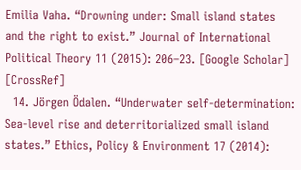Emilia Vaha. “Drowning under: Small island states and the right to exist.” Journal of International Political Theory 11 (2015): 206–23. [Google Scholar] [CrossRef]
  14. Jörgen Ödalen. “Underwater self-determination: Sea-level rise and deterritorialized small island states.” Ethics, Policy & Environment 17 (2014):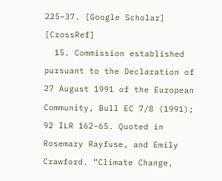225–37. [Google Scholar] [CrossRef]
  15. Commission established pursuant to the Declaration of 27 August 1991 of the European Community, Bull EC 7/8 (1991); 92 ILR 162–65. Quoted in Rosemary Rayfuse, and Emily Crawford. “Climate Change,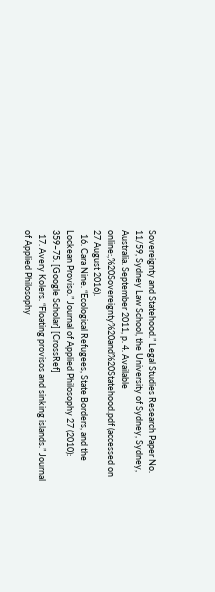Sovereignty and Statehood.” Legal Studies Research Paper No. 11/59, Sydney Law School, the University of Sydney, Sydney, Australia. September 2011, p. 4. Available online:,%20Sovereignty%20and%20Statehood.pdf (accessed on 27 August 2016).
  16. Cara Nine. “Ecological Refugees, State Borders, and the Lockean Proviso.” Journal of Applied Philosophy 27 (2010): 359–75. [Google Scholar] [CrossRef]
  17. Avery Kolers. “Floating provisos and sinking islands.” Journal of Applied Philosophy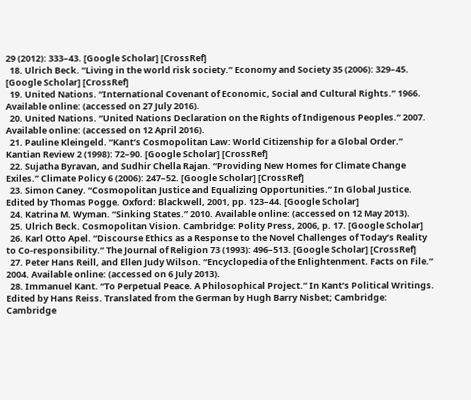29 (2012): 333–43. [Google Scholar] [CrossRef]
  18. Ulrich Beck. “Living in the world risk society.” Economy and Society 35 (2006): 329–45. [Google Scholar] [CrossRef]
  19. United Nations. “International Covenant of Economic, Social and Cultural Rights.” 1966. Available online: (accessed on 27 July 2016).
  20. United Nations. “United Nations Declaration on the Rights of Indigenous Peoples.” 2007. Available online: (accessed on 12 April 2016).
  21. Pauline Kleingeld. “Kant’s Cosmopolitan Law: World Citizenship for a Global Order.” Kantian Review 2 (1998): 72–90. [Google Scholar] [CrossRef]
  22. Sujatha Byravan, and Sudhir Chella Rajan. “Providing New Homes for Climate Change Exiles.” Climate Policy 6 (2006): 247–52. [Google Scholar] [CrossRef]
  23. Simon Caney. “Cosmopolitan Justice and Equalizing Opportunities.” In Global Justice. Edited by Thomas Pogge. Oxford: Blackwell, 2001, pp. 123–44. [Google Scholar]
  24. Katrina M. Wyman. “Sinking States.” 2010. Available online: (accessed on 12 May 2013).
  25. Ulrich Beck. Cosmopolitan Vision. Cambridge: Polity Press, 2006, p. 17. [Google Scholar]
  26. Karl Otto Apel. “Discourse Ethics as a Response to the Novel Challenges of Today’s Reality to Co-responsibility.” The Journal of Religion 73 (1993): 496–513. [Google Scholar] [CrossRef]
  27. Peter Hans Reill, and Ellen Judy Wilson. “Encyclopedia of the Enlightenment. Facts on File.” 2004. Available online: (accessed on 6 July 2013).
  28. Immanuel Kant. “To Perpetual Peace. A Philosophical Project.” In Kant’s Political Writings. Edited by Hans Reiss. Translated from the German by Hugh Barry Nisbet; Cambridge: Cambridge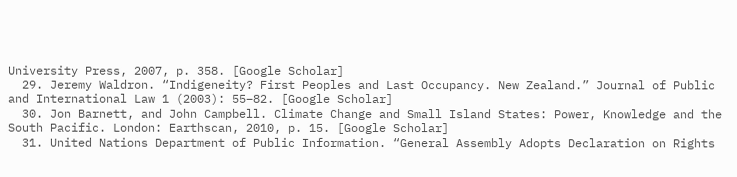University Press, 2007, p. 358. [Google Scholar]
  29. Jeremy Waldron. “Indigeneity? First Peoples and Last Occupancy. New Zealand.” Journal of Public and International Law 1 (2003): 55–82. [Google Scholar]
  30. Jon Barnett, and John Campbell. Climate Change and Small Island States: Power, Knowledge and the South Pacific. London: Earthscan, 2010, p. 15. [Google Scholar]
  31. United Nations Department of Public Information. “General Assembly Adopts Declaration on Rights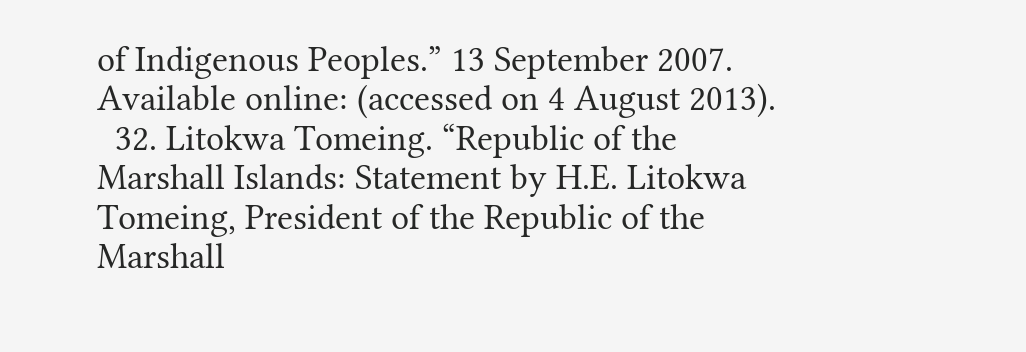of Indigenous Peoples.” 13 September 2007. Available online: (accessed on 4 August 2013).
  32. Litokwa Tomeing. “Republic of the Marshall Islands: Statement by H.E. Litokwa Tomeing, President of the Republic of the Marshall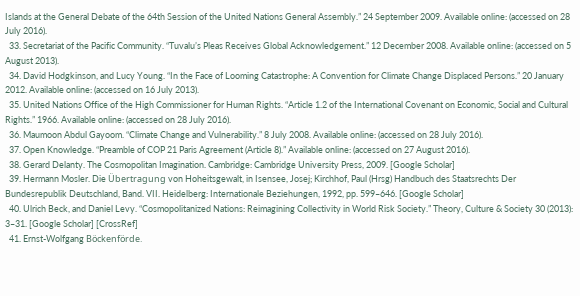Islands at the General Debate of the 64th Session of the United Nations General Assembly.” 24 September 2009. Available online: (accessed on 28 July 2016).
  33. Secretariat of the Pacific Community. “Tuvalu’s Pleas Receives Global Acknowledgement.” 12 December 2008. Available online: (accessed on 5 August 2013).
  34. David Hodgkinson, and Lucy Young. “In the Face of Looming Catastrophe: A Convention for Climate Change Displaced Persons.” 20 January 2012. Available online: (accessed on 16 July 2013).
  35. United Nations Office of the High Commissioner for Human Rights. “Article 1.2 of the International Covenant on Economic, Social and Cultural Rights.” 1966. Available online: (accessed on 28 July 2016).
  36. Maumoon Abdul Gayoom. “Climate Change and Vulnerability.” 8 July 2008. Available online: (accessed on 28 July 2016).
  37. Open Knowledge. “Preamble of COP 21 Paris Agreement (Article 8).” Available online: (accessed on 27 August 2016).
  38. Gerard Delanty. The Cosmopolitan Imagination. Cambridge: Cambridge University Press, 2009. [Google Scholar]
  39. Hermann Mosler. Die Übertragung von Hoheitsgewalt, in Isensee, Josej; Kirchhof, Paul (Hrsg) Handbuch des Staatsrechts Der Bundesrepublik Deutschland, Band. VII. Heidelberg: Internationale Beziehungen, 1992, pp. 599–646. [Google Scholar]
  40. Ulrich Beck, and Daniel Levy. “Cosmopolitanized Nations: Reimagining Collectivity in World Risk Society.” Theory, Culture & Society 30 (2013): 3–31. [Google Scholar] [CrossRef]
  41. Ernst-Wolfgang Böckenförde.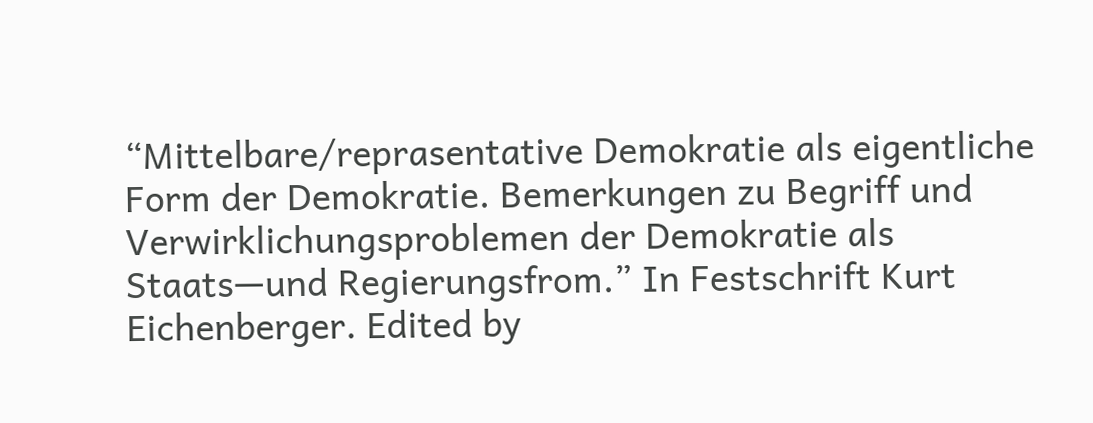“Mittelbare/reprasentative Demokratie als eigentliche Form der Demokratie. Bemerkungen zu Begriff und Verwirklichungsproblemen der Demokratie als Staats—und Regierungsfrom.” In Festschrift Kurt Eichenberger. Edited by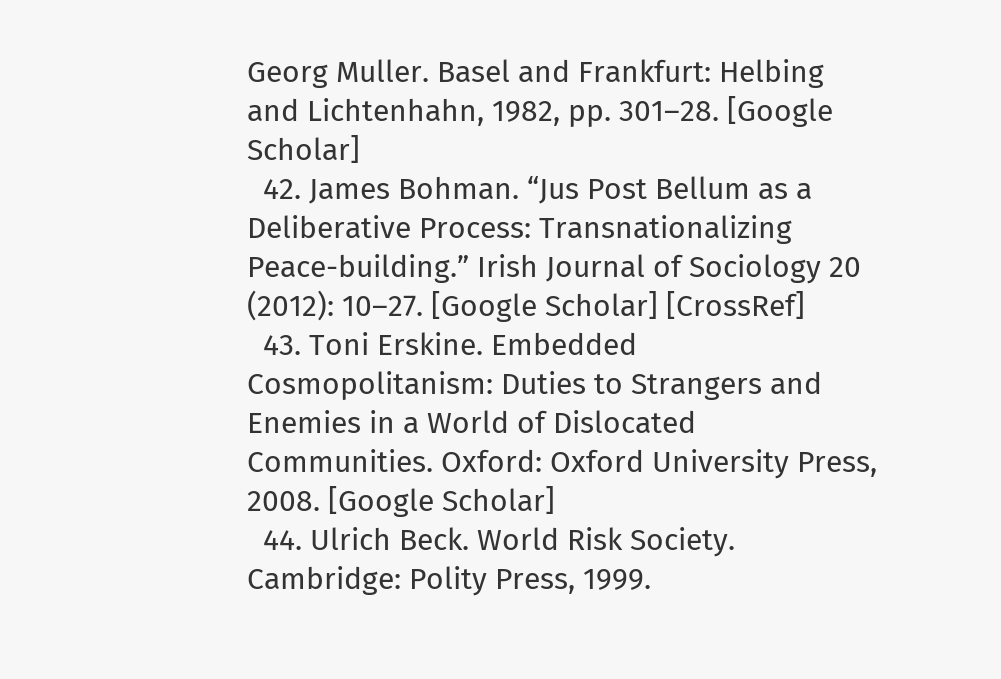Georg Muller. Basel and Frankfurt: Helbing and Lichtenhahn, 1982, pp. 301–28. [Google Scholar]
  42. James Bohman. “Jus Post Bellum as a Deliberative Process: Transnationalizing Peace-building.” Irish Journal of Sociology 20 (2012): 10–27. [Google Scholar] [CrossRef]
  43. Toni Erskine. Embedded Cosmopolitanism: Duties to Strangers and Enemies in a World of Dislocated Communities. Oxford: Oxford University Press, 2008. [Google Scholar]
  44. Ulrich Beck. World Risk Society. Cambridge: Polity Press, 1999.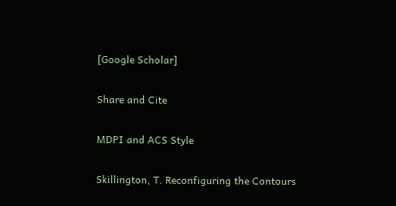[Google Scholar]

Share and Cite

MDPI and ACS Style

Skillington, T. Reconfiguring the Contours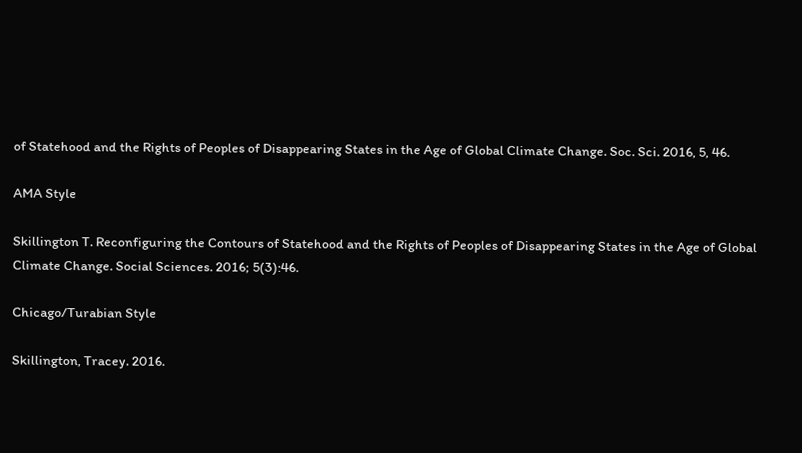of Statehood and the Rights of Peoples of Disappearing States in the Age of Global Climate Change. Soc. Sci. 2016, 5, 46.

AMA Style

Skillington T. Reconfiguring the Contours of Statehood and the Rights of Peoples of Disappearing States in the Age of Global Climate Change. Social Sciences. 2016; 5(3):46.

Chicago/Turabian Style

Skillington, Tracey. 2016.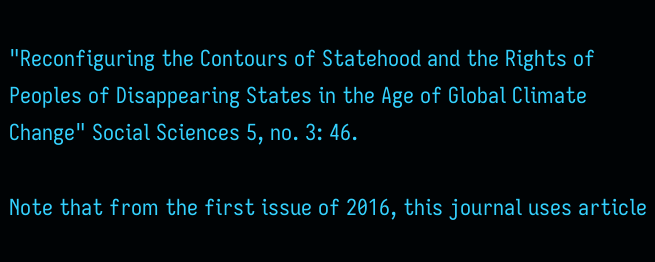"Reconfiguring the Contours of Statehood and the Rights of Peoples of Disappearing States in the Age of Global Climate Change" Social Sciences 5, no. 3: 46.

Note that from the first issue of 2016, this journal uses article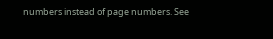numbers instead of page numbers. See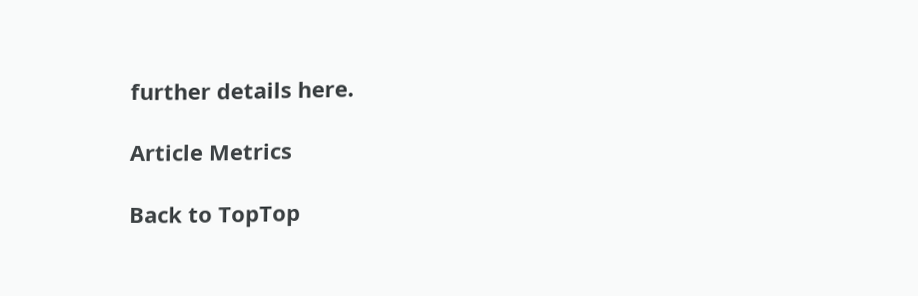further details here.

Article Metrics

Back to TopTop